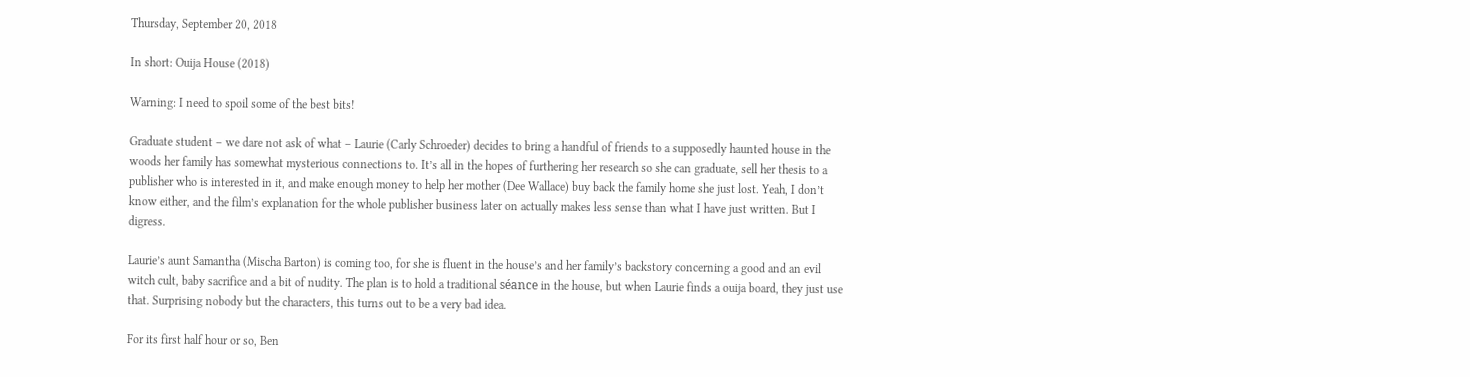Thursday, September 20, 2018

In short: Ouija House (2018)

Warning: I need to spoil some of the best bits!

Graduate student – we dare not ask of what – Laurie (Carly Schroeder) decides to bring a handful of friends to a supposedly haunted house in the woods her family has somewhat mysterious connections to. It’s all in the hopes of furthering her research so she can graduate, sell her thesis to a publisher who is interested in it, and make enough money to help her mother (Dee Wallace) buy back the family home she just lost. Yeah, I don’t know either, and the film’s explanation for the whole publisher business later on actually makes less sense than what I have just written. But I digress.

Laurie’s aunt Samantha (Mischa Barton) is coming too, for she is fluent in the house’s and her family’s backstory concerning a good and an evil witch cult, baby sacrifice and a bit of nudity. The plan is to hold a traditional séance in the house, but when Laurie finds a ouija board, they just use that. Surprising nobody but the characters, this turns out to be a very bad idea.

For its first half hour or so, Ben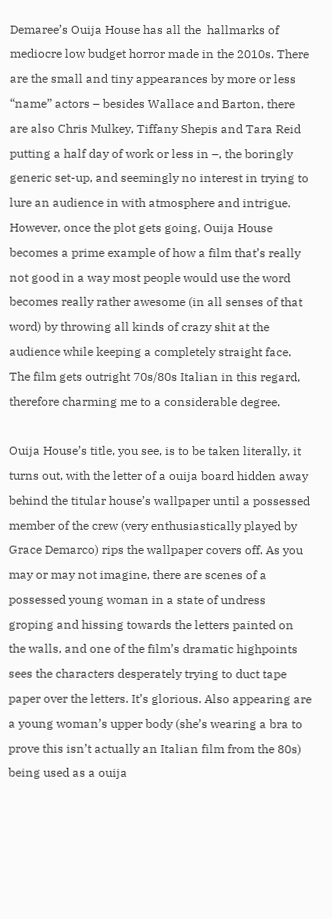Demaree’s Ouija House has all the  hallmarks of mediocre low budget horror made in the 2010s. There are the small and tiny appearances by more or less “name” actors – besides Wallace and Barton, there are also Chris Mulkey, Tiffany Shepis and Tara Reid putting a half day of work or less in –, the boringly generic set-up, and seemingly no interest in trying to lure an audience in with atmosphere and intrigue. However, once the plot gets going, Ouija House becomes a prime example of how a film that’s really not good in a way most people would use the word becomes really rather awesome (in all senses of that word) by throwing all kinds of crazy shit at the audience while keeping a completely straight face. The film gets outright 70s/80s Italian in this regard, therefore charming me to a considerable degree.

Ouija House’s title, you see, is to be taken literally, it turns out, with the letter of a ouija board hidden away behind the titular house’s wallpaper until a possessed member of the crew (very enthusiastically played by Grace Demarco) rips the wallpaper covers off. As you may or may not imagine, there are scenes of a possessed young woman in a state of undress groping and hissing towards the letters painted on the walls, and one of the film’s dramatic highpoints sees the characters desperately trying to duct tape paper over the letters. It’s glorious. Also appearing are a young woman’s upper body (she’s wearing a bra to prove this isn’t actually an Italian film from the 80s) being used as a ouija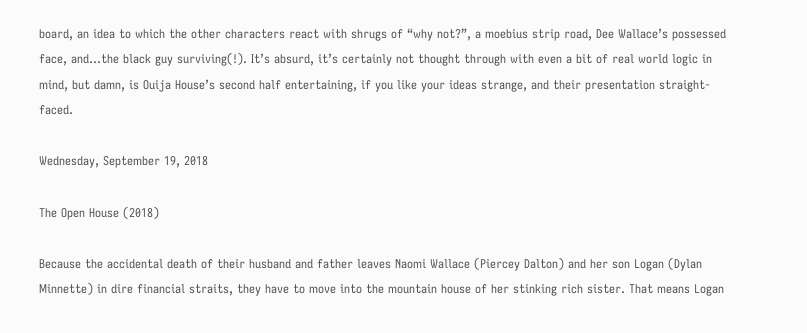board, an idea to which the other characters react with shrugs of “why not?”, a moebius strip road, Dee Wallace’s possessed face, and…the black guy surviving(!). It’s absurd, it’s certainly not thought through with even a bit of real world logic in mind, but damn, is Ouija House’s second half entertaining, if you like your ideas strange, and their presentation straight-faced.

Wednesday, September 19, 2018

The Open House (2018)

Because the accidental death of their husband and father leaves Naomi Wallace (Piercey Dalton) and her son Logan (Dylan Minnette) in dire financial straits, they have to move into the mountain house of her stinking rich sister. That means Logan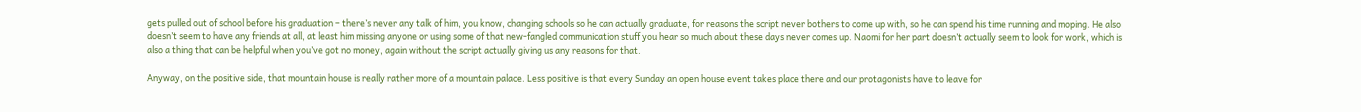gets pulled out of school before his graduation – there’s never any talk of him, you know, changing schools so he can actually graduate, for reasons the script never bothers to come up with, so he can spend his time running and moping. He also doesn’t seem to have any friends at all, at least him missing anyone or using some of that new-fangled communication stuff you hear so much about these days never comes up. Naomi for her part doesn’t actually seem to look for work, which is also a thing that can be helpful when you’ve got no money, again without the script actually giving us any reasons for that.

Anyway, on the positive side, that mountain house is really rather more of a mountain palace. Less positive is that every Sunday an open house event takes place there and our protagonists have to leave for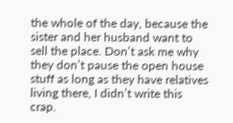the whole of the day, because the sister and her husband want to sell the place. Don’t ask me why they don’t pause the open house stuff as long as they have relatives living there, I didn’t write this crap.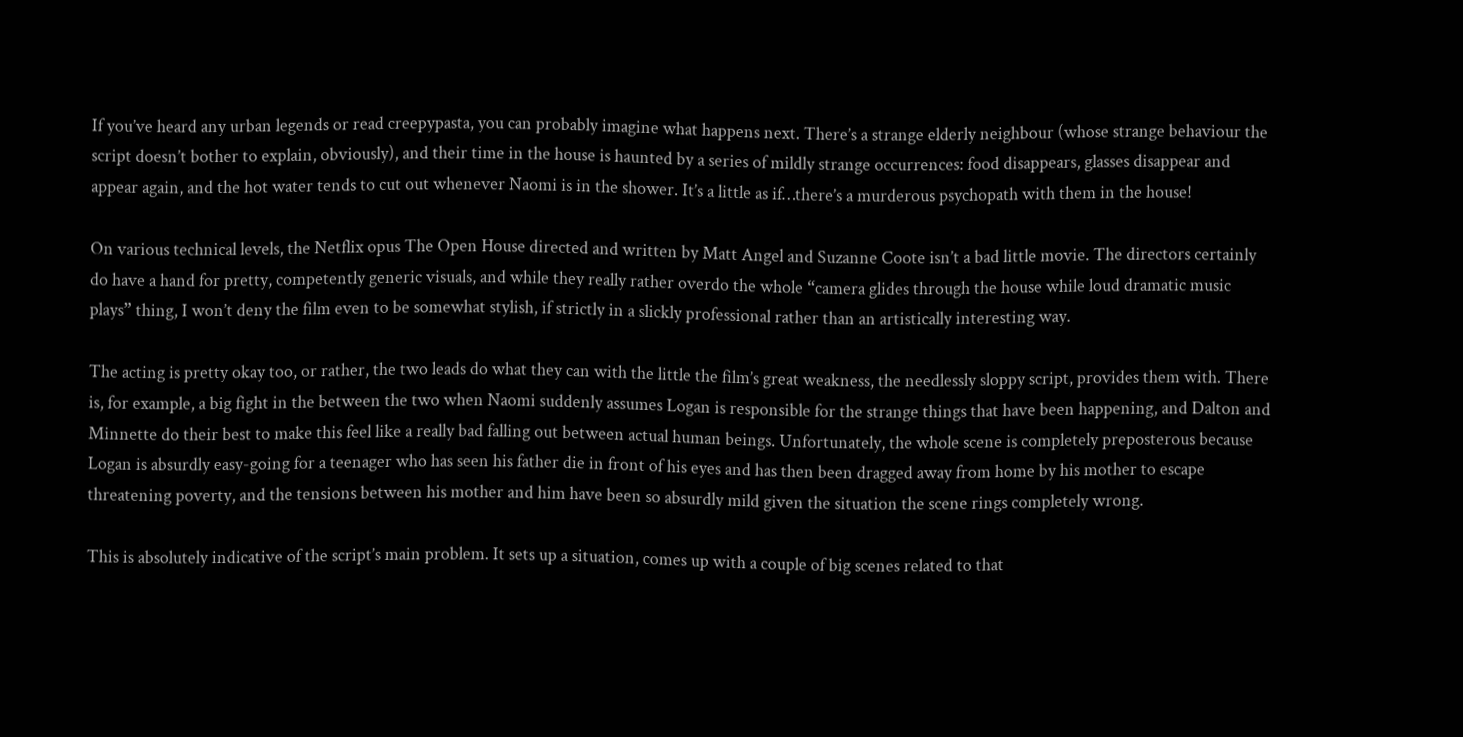If you’ve heard any urban legends or read creepypasta, you can probably imagine what happens next. There’s a strange elderly neighbour (whose strange behaviour the script doesn’t bother to explain, obviously), and their time in the house is haunted by a series of mildly strange occurrences: food disappears, glasses disappear and appear again, and the hot water tends to cut out whenever Naomi is in the shower. It’s a little as if…there’s a murderous psychopath with them in the house!

On various technical levels, the Netflix opus The Open House directed and written by Matt Angel and Suzanne Coote isn’t a bad little movie. The directors certainly do have a hand for pretty, competently generic visuals, and while they really rather overdo the whole “camera glides through the house while loud dramatic music plays” thing, I won’t deny the film even to be somewhat stylish, if strictly in a slickly professional rather than an artistically interesting way.

The acting is pretty okay too, or rather, the two leads do what they can with the little the film’s great weakness, the needlessly sloppy script, provides them with. There is, for example, a big fight in the between the two when Naomi suddenly assumes Logan is responsible for the strange things that have been happening, and Dalton and Minnette do their best to make this feel like a really bad falling out between actual human beings. Unfortunately, the whole scene is completely preposterous because Logan is absurdly easy-going for a teenager who has seen his father die in front of his eyes and has then been dragged away from home by his mother to escape threatening poverty, and the tensions between his mother and him have been so absurdly mild given the situation the scene rings completely wrong.

This is absolutely indicative of the script’s main problem. It sets up a situation, comes up with a couple of big scenes related to that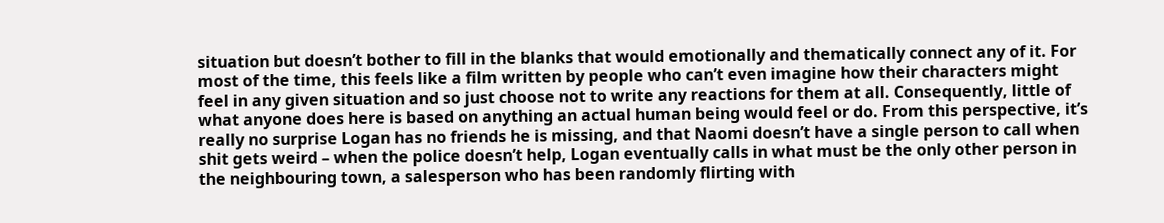situation but doesn’t bother to fill in the blanks that would emotionally and thematically connect any of it. For most of the time, this feels like a film written by people who can’t even imagine how their characters might feel in any given situation and so just choose not to write any reactions for them at all. Consequently, little of what anyone does here is based on anything an actual human being would feel or do. From this perspective, it’s really no surprise Logan has no friends he is missing, and that Naomi doesn’t have a single person to call when shit gets weird – when the police doesn’t help, Logan eventually calls in what must be the only other person in the neighbouring town, a salesperson who has been randomly flirting with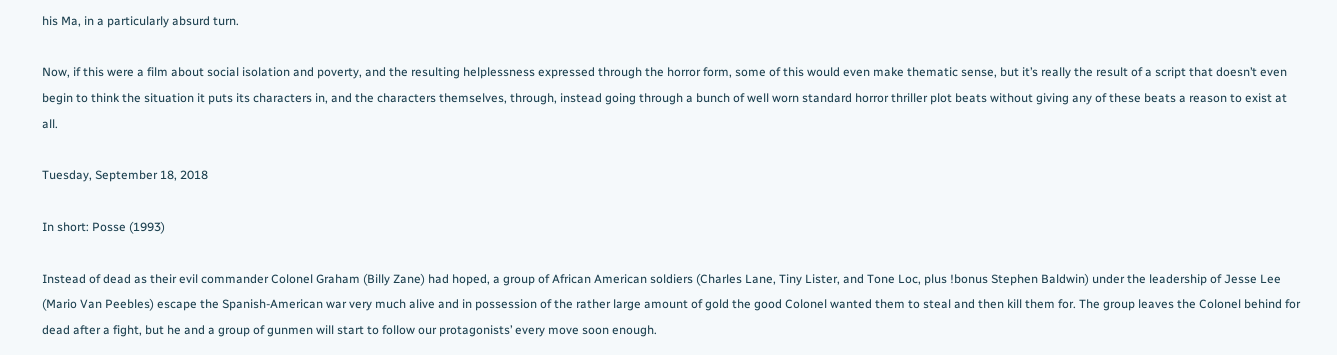his Ma, in a particularly absurd turn.

Now, if this were a film about social isolation and poverty, and the resulting helplessness expressed through the horror form, some of this would even make thematic sense, but it’s really the result of a script that doesn’t even begin to think the situation it puts its characters in, and the characters themselves, through, instead going through a bunch of well worn standard horror thriller plot beats without giving any of these beats a reason to exist at all.

Tuesday, September 18, 2018

In short: Posse (1993)

Instead of dead as their evil commander Colonel Graham (Billy Zane) had hoped, a group of African American soldiers (Charles Lane, Tiny Lister, and Tone Loc, plus !bonus Stephen Baldwin) under the leadership of Jesse Lee (Mario Van Peebles) escape the Spanish-American war very much alive and in possession of the rather large amount of gold the good Colonel wanted them to steal and then kill them for. The group leaves the Colonel behind for dead after a fight, but he and a group of gunmen will start to follow our protagonists’ every move soon enough.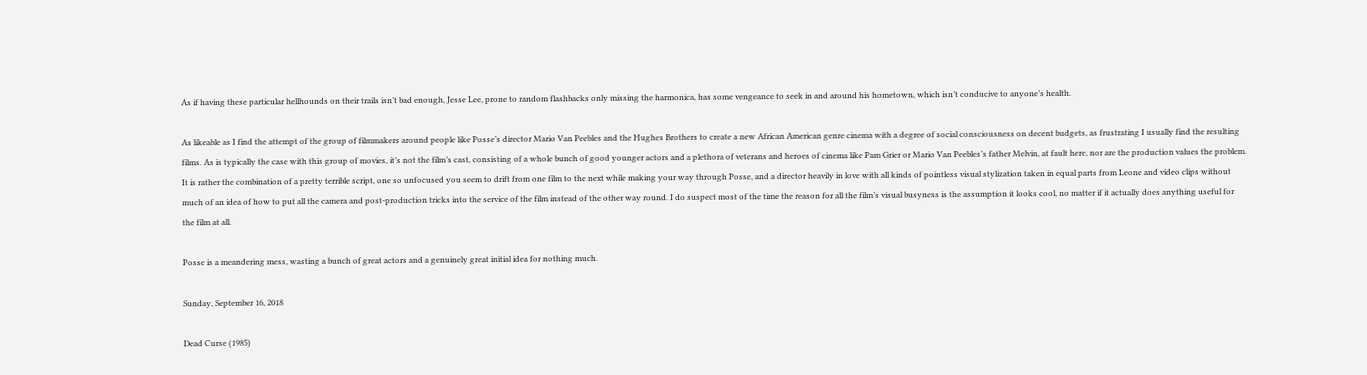As if having these particular hellhounds on their trails isn’t bad enough, Jesse Lee, prone to random flashbacks only missing the harmonica, has some vengeance to seek in and around his hometown, which isn’t conducive to anyone’s health.

As likeable as I find the attempt of the group of filmmakers around people like Posse’s director Mario Van Peebles and the Hughes Brothers to create a new African American genre cinema with a degree of social consciousness on decent budgets, as frustrating I usually find the resulting films. As is typically the case with this group of movies, it’s not the film’s cast, consisting of a whole bunch of good younger actors and a plethora of veterans and heroes of cinema like Pam Grier or Mario Van Peebles’s father Melvin, at fault here, nor are the production values the problem. It is rather the combination of a pretty terrible script, one so unfocused you seem to drift from one film to the next while making your way through Posse, and a director heavily in love with all kinds of pointless visual stylization taken in equal parts from Leone and video clips without much of an idea of how to put all the camera and post-production tricks into the service of the film instead of the other way round. I do suspect most of the time the reason for all the film’s visual busyness is the assumption it looks cool, no matter if it actually does anything useful for the film at all.

Posse is a meandering mess, wasting a bunch of great actors and a genuinely great initial idea for nothing much.

Sunday, September 16, 2018

Dead Curse (1985)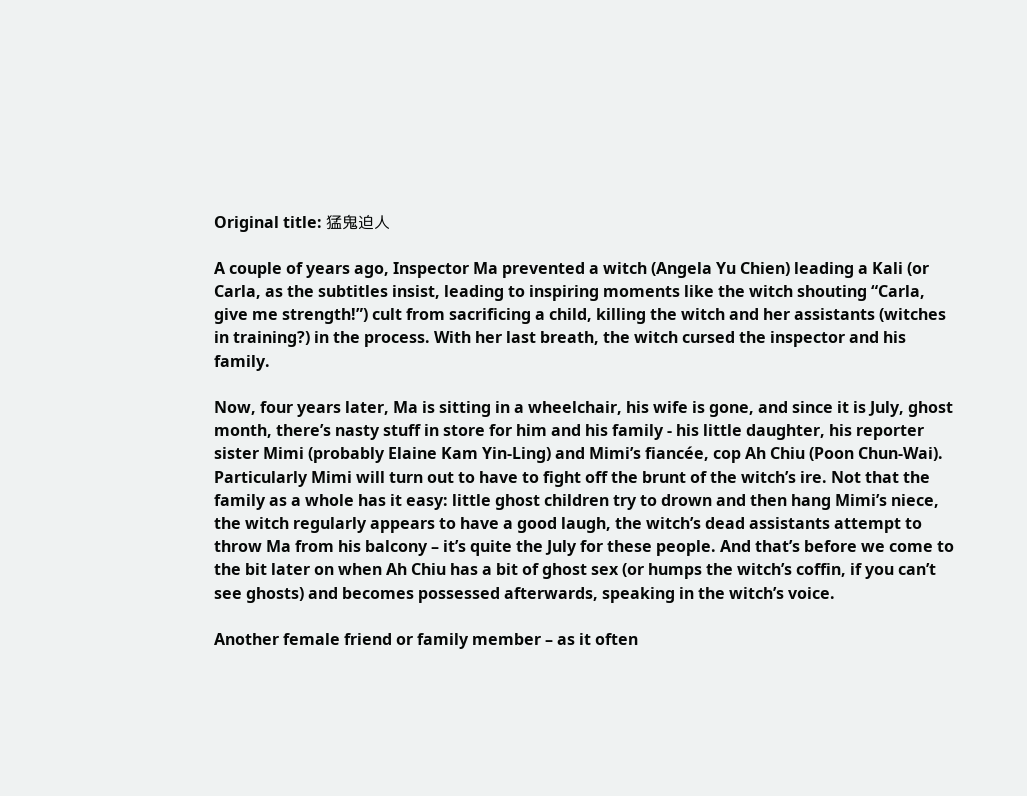Original title: 猛鬼迫人

A couple of years ago, Inspector Ma prevented a witch (Angela Yu Chien) leading a Kali (or Carla, as the subtitles insist, leading to inspiring moments like the witch shouting “Carla, give me strength!”) cult from sacrificing a child, killing the witch and her assistants (witches in training?) in the process. With her last breath, the witch cursed the inspector and his family.

Now, four years later, Ma is sitting in a wheelchair, his wife is gone, and since it is July, ghost month, there’s nasty stuff in store for him and his family - his little daughter, his reporter sister Mimi (probably Elaine Kam Yin-Ling) and Mimi’s fiancée, cop Ah Chiu (Poon Chun-Wai). Particularly Mimi will turn out to have to fight off the brunt of the witch’s ire. Not that the family as a whole has it easy: little ghost children try to drown and then hang Mimi’s niece, the witch regularly appears to have a good laugh, the witch’s dead assistants attempt to throw Ma from his balcony – it’s quite the July for these people. And that’s before we come to the bit later on when Ah Chiu has a bit of ghost sex (or humps the witch’s coffin, if you can’t see ghosts) and becomes possessed afterwards, speaking in the witch’s voice.

Another female friend or family member – as it often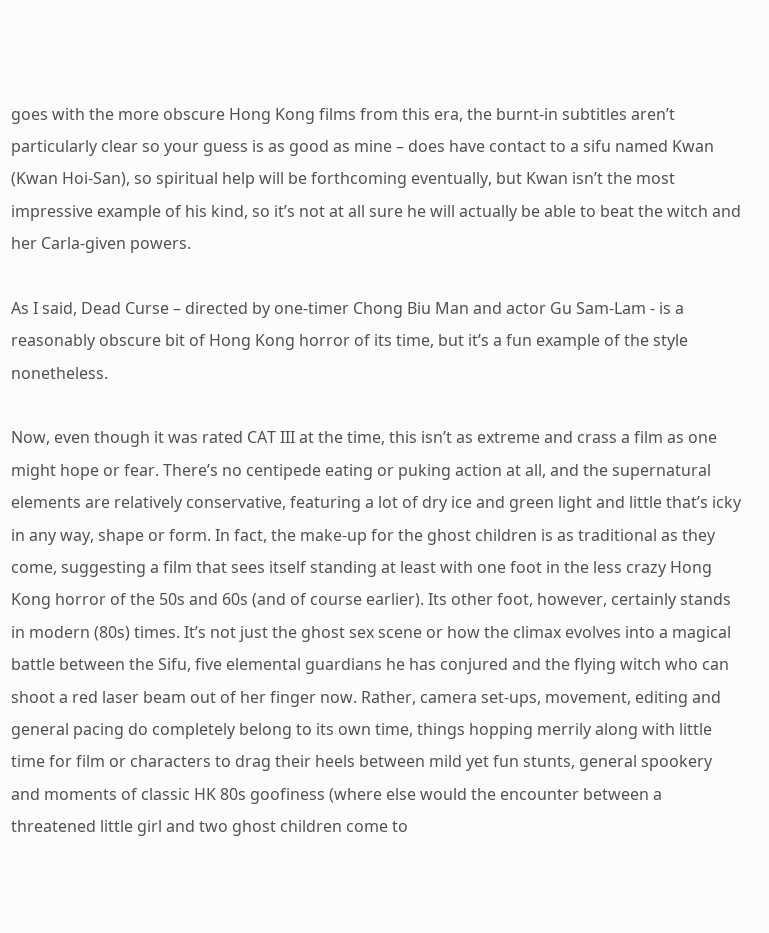goes with the more obscure Hong Kong films from this era, the burnt-in subtitles aren’t particularly clear so your guess is as good as mine – does have contact to a sifu named Kwan (Kwan Hoi-San), so spiritual help will be forthcoming eventually, but Kwan isn’t the most impressive example of his kind, so it’s not at all sure he will actually be able to beat the witch and her Carla-given powers.

As I said, Dead Curse – directed by one-timer Chong Biu Man and actor Gu Sam-Lam - is a reasonably obscure bit of Hong Kong horror of its time, but it’s a fun example of the style nonetheless.

Now, even though it was rated CAT III at the time, this isn’t as extreme and crass a film as one might hope or fear. There’s no centipede eating or puking action at all, and the supernatural elements are relatively conservative, featuring a lot of dry ice and green light and little that’s icky in any way, shape or form. In fact, the make-up for the ghost children is as traditional as they come, suggesting a film that sees itself standing at least with one foot in the less crazy Hong Kong horror of the 50s and 60s (and of course earlier). Its other foot, however, certainly stands in modern (80s) times. It’s not just the ghost sex scene or how the climax evolves into a magical battle between the Sifu, five elemental guardians he has conjured and the flying witch who can shoot a red laser beam out of her finger now. Rather, camera set-ups, movement, editing and general pacing do completely belong to its own time, things hopping merrily along with little time for film or characters to drag their heels between mild yet fun stunts, general spookery and moments of classic HK 80s goofiness (where else would the encounter between a threatened little girl and two ghost children come to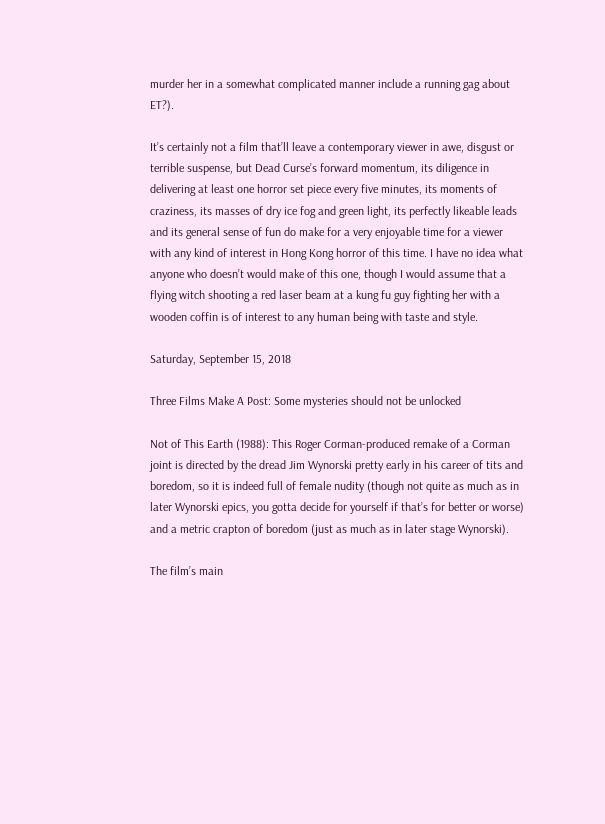murder her in a somewhat complicated manner include a running gag about ET?).

It’s certainly not a film that’ll leave a contemporary viewer in awe, disgust or terrible suspense, but Dead Curse’s forward momentum, its diligence in delivering at least one horror set piece every five minutes, its moments of craziness, its masses of dry ice fog and green light, its perfectly likeable leads and its general sense of fun do make for a very enjoyable time for a viewer with any kind of interest in Hong Kong horror of this time. I have no idea what anyone who doesn’t would make of this one, though I would assume that a flying witch shooting a red laser beam at a kung fu guy fighting her with a wooden coffin is of interest to any human being with taste and style.

Saturday, September 15, 2018

Three Films Make A Post: Some mysteries should not be unlocked

Not of This Earth (1988): This Roger Corman-produced remake of a Corman joint is directed by the dread Jim Wynorski pretty early in his career of tits and boredom, so it is indeed full of female nudity (though not quite as much as in later Wynorski epics, you gotta decide for yourself if that’s for better or worse) and a metric crapton of boredom (just as much as in later stage Wynorski).

The film’s main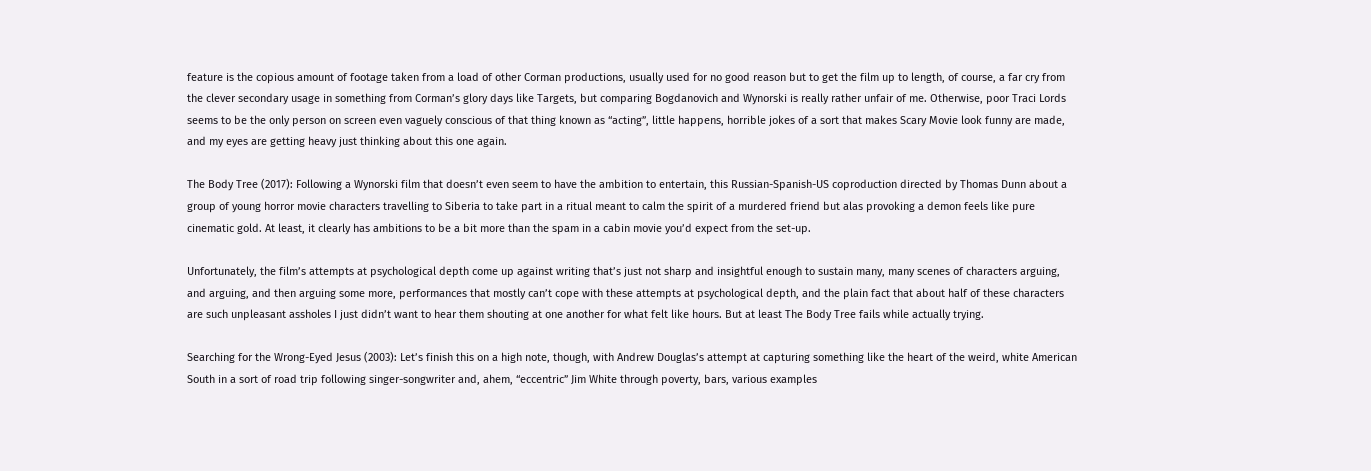feature is the copious amount of footage taken from a load of other Corman productions, usually used for no good reason but to get the film up to length, of course, a far cry from the clever secondary usage in something from Corman’s glory days like Targets, but comparing Bogdanovich and Wynorski is really rather unfair of me. Otherwise, poor Traci Lords seems to be the only person on screen even vaguely conscious of that thing known as “acting”, little happens, horrible jokes of a sort that makes Scary Movie look funny are made, and my eyes are getting heavy just thinking about this one again.

The Body Tree (2017): Following a Wynorski film that doesn’t even seem to have the ambition to entertain, this Russian-Spanish-US coproduction directed by Thomas Dunn about a group of young horror movie characters travelling to Siberia to take part in a ritual meant to calm the spirit of a murdered friend but alas provoking a demon feels like pure cinematic gold. At least, it clearly has ambitions to be a bit more than the spam in a cabin movie you’d expect from the set-up.

Unfortunately, the film’s attempts at psychological depth come up against writing that’s just not sharp and insightful enough to sustain many, many scenes of characters arguing, and arguing, and then arguing some more, performances that mostly can’t cope with these attempts at psychological depth, and the plain fact that about half of these characters are such unpleasant assholes I just didn’t want to hear them shouting at one another for what felt like hours. But at least The Body Tree fails while actually trying.

Searching for the Wrong-Eyed Jesus (2003): Let’s finish this on a high note, though, with Andrew Douglas’s attempt at capturing something like the heart of the weird, white American South in a sort of road trip following singer-songwriter and, ahem, “eccentric” Jim White through poverty, bars, various examples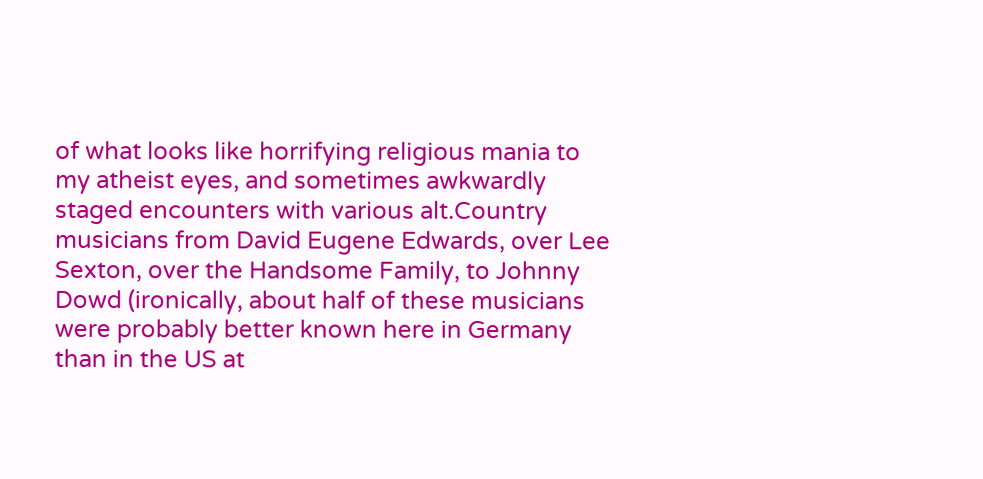of what looks like horrifying religious mania to my atheist eyes, and sometimes awkwardly staged encounters with various alt.Country musicians from David Eugene Edwards, over Lee Sexton, over the Handsome Family, to Johnny Dowd (ironically, about half of these musicians were probably better known here in Germany than in the US at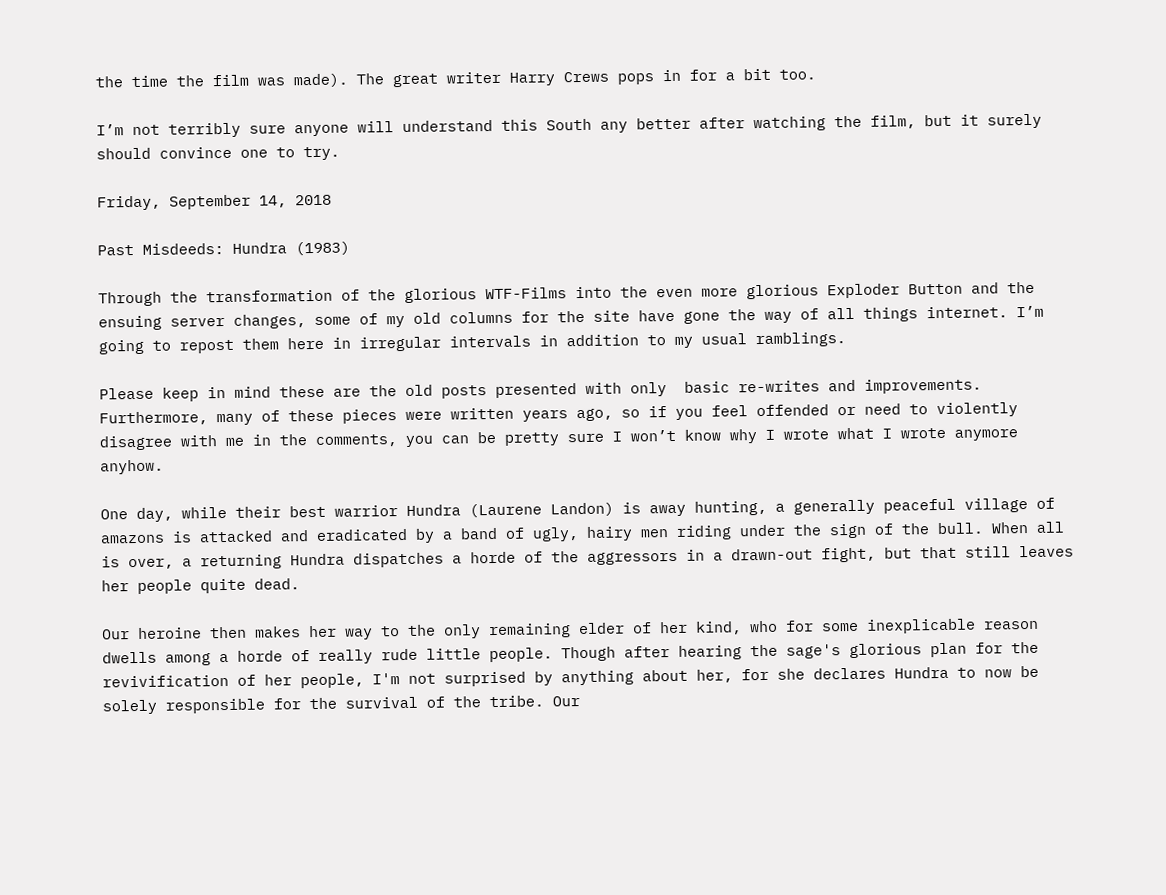the time the film was made). The great writer Harry Crews pops in for a bit too.

I’m not terribly sure anyone will understand this South any better after watching the film, but it surely should convince one to try.

Friday, September 14, 2018

Past Misdeeds: Hundra (1983)

Through the transformation of the glorious WTF-Films into the even more glorious Exploder Button and the ensuing server changes, some of my old columns for the site have gone the way of all things internet. I’m going to repost them here in irregular intervals in addition to my usual ramblings.

Please keep in mind these are the old posts presented with only  basic re-writes and improvements. Furthermore, many of these pieces were written years ago, so if you feel offended or need to violently disagree with me in the comments, you can be pretty sure I won’t know why I wrote what I wrote anymore anyhow.

One day, while their best warrior Hundra (Laurene Landon) is away hunting, a generally peaceful village of amazons is attacked and eradicated by a band of ugly, hairy men riding under the sign of the bull. When all is over, a returning Hundra dispatches a horde of the aggressors in a drawn-out fight, but that still leaves her people quite dead.

Our heroine then makes her way to the only remaining elder of her kind, who for some inexplicable reason dwells among a horde of really rude little people. Though after hearing the sage's glorious plan for the revivification of her people, I'm not surprised by anything about her, for she declares Hundra to now be solely responsible for the survival of the tribe. Our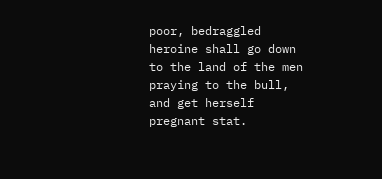poor, bedraggled heroine shall go down to the land of the men praying to the bull, and get herself pregnant stat.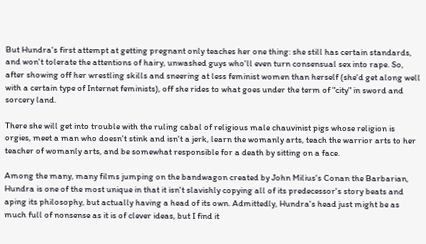But Hundra's first attempt at getting pregnant only teaches her one thing: she still has certain standards, and won't tolerate the attentions of hairy, unwashed guys who'll even turn consensual sex into rape. So, after showing off her wrestling skills and sneering at less feminist women than herself (she'd get along well with a certain type of Internet feminists), off she rides to what goes under the term of "city" in sword and sorcery land.

There she will get into trouble with the ruling cabal of religious male chauvinist pigs whose religion is orgies, meet a man who doesn't stink and isn't a jerk, learn the womanly arts, teach the warrior arts to her teacher of womanly arts, and be somewhat responsible for a death by sitting on a face.

Among the many, many films jumping on the bandwagon created by John Milius's Conan the Barbarian, Hundra is one of the most unique in that it isn't slavishly copying all of its predecessor's story beats and aping its philosophy, but actually having a head of its own. Admittedly, Hundra's head just might be as much full of nonsense as it is of clever ideas, but I find it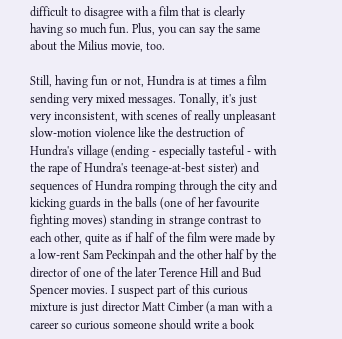difficult to disagree with a film that is clearly having so much fun. Plus, you can say the same about the Milius movie, too.

Still, having fun or not, Hundra is at times a film sending very mixed messages. Tonally, it's just very inconsistent, with scenes of really unpleasant slow-motion violence like the destruction of Hundra's village (ending - especially tasteful - with the rape of Hundra's teenage-at-best sister) and sequences of Hundra romping through the city and kicking guards in the balls (one of her favourite fighting moves) standing in strange contrast to each other, quite as if half of the film were made by a low-rent Sam Peckinpah and the other half by the director of one of the later Terence Hill and Bud Spencer movies. I suspect part of this curious mixture is just director Matt Cimber (a man with a career so curious someone should write a book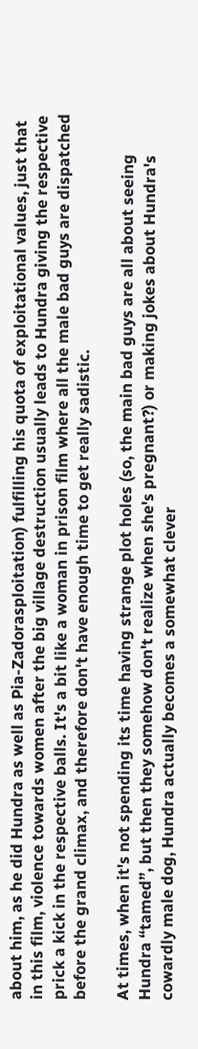about him, as he did Hundra as well as Pia-Zadorasploitation) fulfilling his quota of exploitational values, just that in this film, violence towards women after the big village destruction usually leads to Hundra giving the respective prick a kick in the respective balls. It's a bit like a woman in prison film where all the male bad guys are dispatched before the grand climax, and therefore don't have enough time to get really sadistic.

At times, when it's not spending its time having strange plot holes (so, the main bad guys are all about seeing Hundra “tamed”, but then they somehow don't realize when she's pregnant?) or making jokes about Hundra's cowardly male dog, Hundra actually becomes a somewhat clever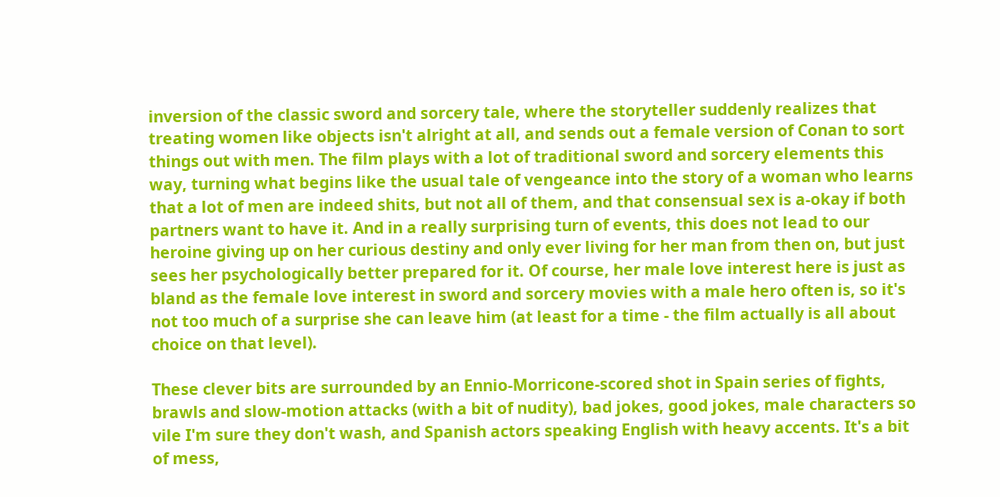inversion of the classic sword and sorcery tale, where the storyteller suddenly realizes that treating women like objects isn't alright at all, and sends out a female version of Conan to sort things out with men. The film plays with a lot of traditional sword and sorcery elements this way, turning what begins like the usual tale of vengeance into the story of a woman who learns that a lot of men are indeed shits, but not all of them, and that consensual sex is a-okay if both partners want to have it. And in a really surprising turn of events, this does not lead to our heroine giving up on her curious destiny and only ever living for her man from then on, but just sees her psychologically better prepared for it. Of course, her male love interest here is just as bland as the female love interest in sword and sorcery movies with a male hero often is, so it's not too much of a surprise she can leave him (at least for a time - the film actually is all about choice on that level).

These clever bits are surrounded by an Ennio-Morricone-scored shot in Spain series of fights, brawls and slow-motion attacks (with a bit of nudity), bad jokes, good jokes, male characters so vile I'm sure they don't wash, and Spanish actors speaking English with heavy accents. It's a bit of mess,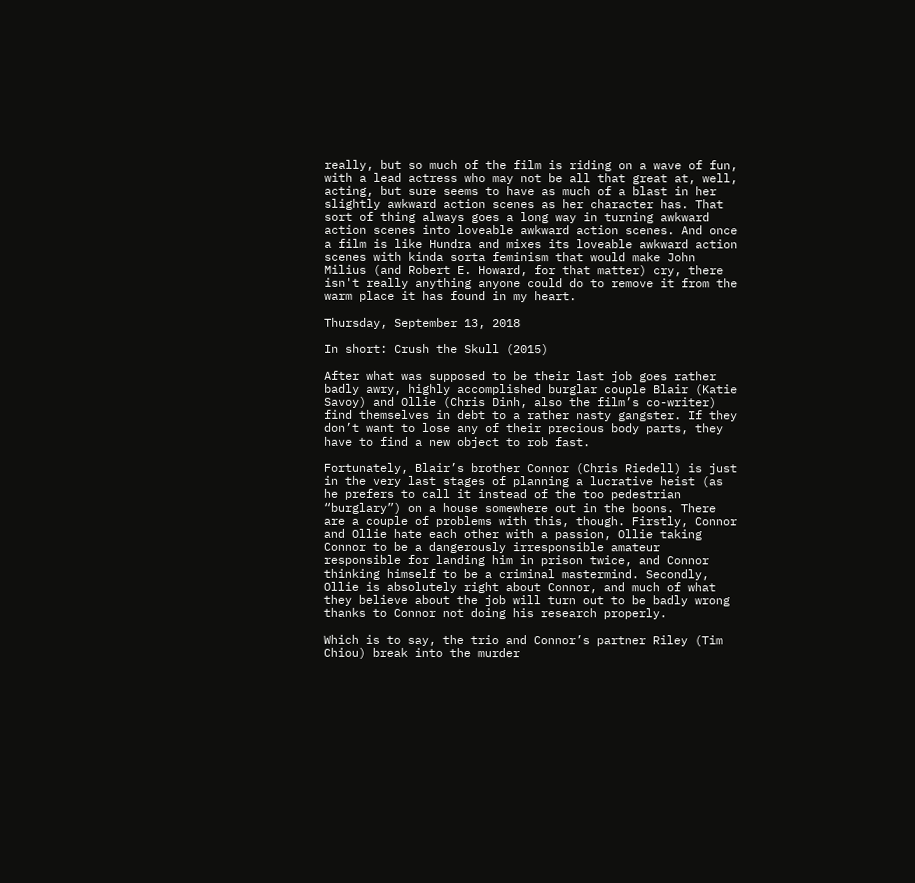really, but so much of the film is riding on a wave of fun, with a lead actress who may not be all that great at, well, acting, but sure seems to have as much of a blast in her slightly awkward action scenes as her character has. That sort of thing always goes a long way in turning awkward action scenes into loveable awkward action scenes. And once a film is like Hundra and mixes its loveable awkward action scenes with kinda sorta feminism that would make John Milius (and Robert E. Howard, for that matter) cry, there isn't really anything anyone could do to remove it from the warm place it has found in my heart.

Thursday, September 13, 2018

In short: Crush the Skull (2015)

After what was supposed to be their last job goes rather badly awry, highly accomplished burglar couple Blair (Katie Savoy) and Ollie (Chris Dinh, also the film’s co-writer) find themselves in debt to a rather nasty gangster. If they don’t want to lose any of their precious body parts, they have to find a new object to rob fast.

Fortunately, Blair’s brother Connor (Chris Riedell) is just in the very last stages of planning a lucrative heist (as he prefers to call it instead of the too pedestrian “burglary”) on a house somewhere out in the boons. There are a couple of problems with this, though. Firstly, Connor and Ollie hate each other with a passion, Ollie taking Connor to be a dangerously irresponsible amateur responsible for landing him in prison twice, and Connor thinking himself to be a criminal mastermind. Secondly, Ollie is absolutely right about Connor, and much of what they believe about the job will turn out to be badly wrong thanks to Connor not doing his research properly.

Which is to say, the trio and Connor’s partner Riley (Tim Chiou) break into the murder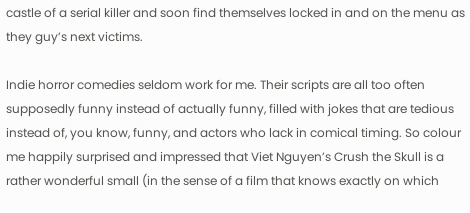castle of a serial killer and soon find themselves locked in and on the menu as they guy’s next victims.

Indie horror comedies seldom work for me. Their scripts are all too often supposedly funny instead of actually funny, filled with jokes that are tedious instead of, you know, funny, and actors who lack in comical timing. So colour me happily surprised and impressed that Viet Nguyen’s Crush the Skull is a rather wonderful small (in the sense of a film that knows exactly on which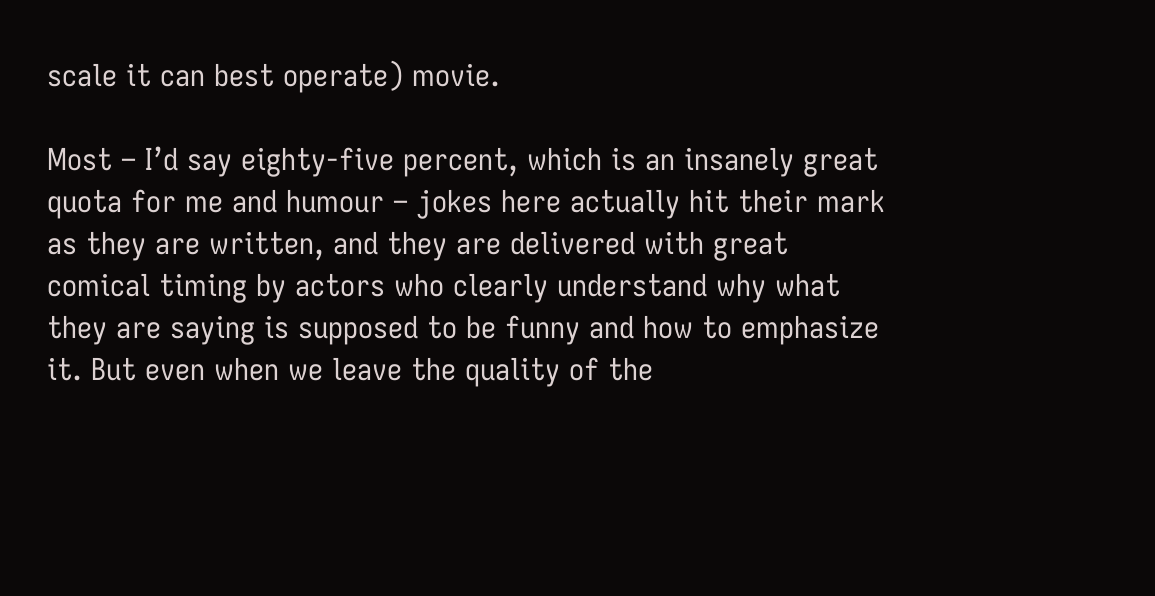scale it can best operate) movie.

Most – I’d say eighty-five percent, which is an insanely great quota for me and humour – jokes here actually hit their mark as they are written, and they are delivered with great comical timing by actors who clearly understand why what they are saying is supposed to be funny and how to emphasize it. But even when we leave the quality of the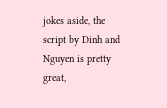jokes aside, the script by Dinh and Nguyen is pretty great,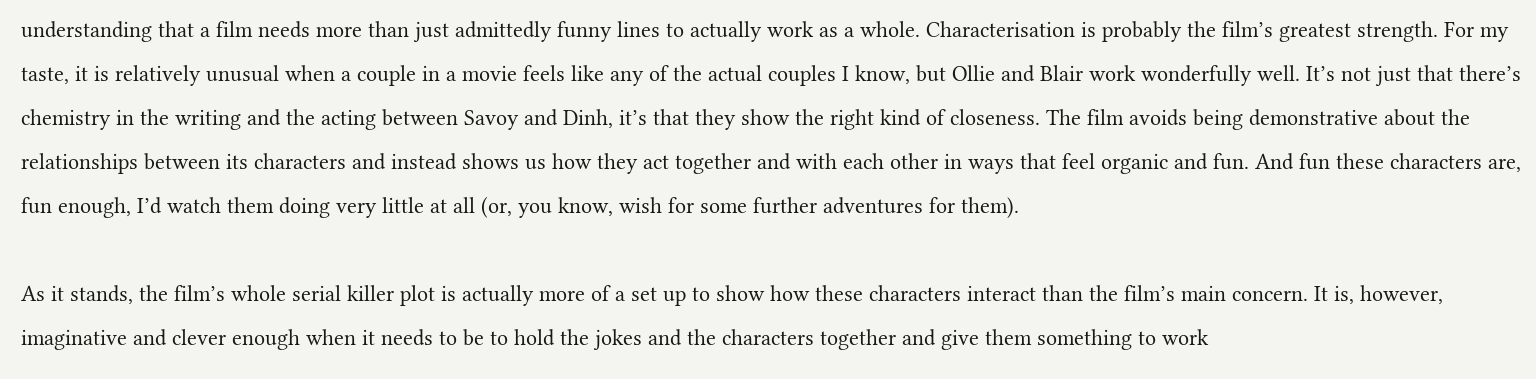understanding that a film needs more than just admittedly funny lines to actually work as a whole. Characterisation is probably the film’s greatest strength. For my taste, it is relatively unusual when a couple in a movie feels like any of the actual couples I know, but Ollie and Blair work wonderfully well. It’s not just that there’s chemistry in the writing and the acting between Savoy and Dinh, it’s that they show the right kind of closeness. The film avoids being demonstrative about the relationships between its characters and instead shows us how they act together and with each other in ways that feel organic and fun. And fun these characters are, fun enough, I’d watch them doing very little at all (or, you know, wish for some further adventures for them).

As it stands, the film’s whole serial killer plot is actually more of a set up to show how these characters interact than the film’s main concern. It is, however, imaginative and clever enough when it needs to be to hold the jokes and the characters together and give them something to work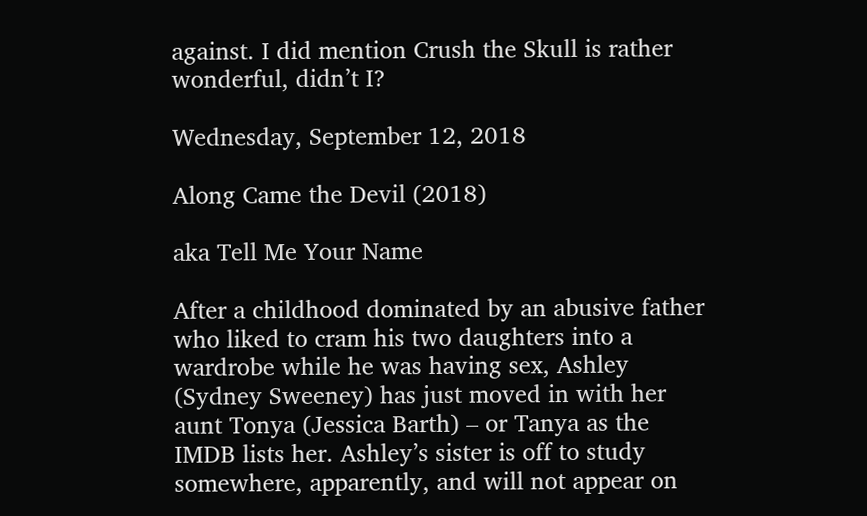against. I did mention Crush the Skull is rather wonderful, didn’t I?

Wednesday, September 12, 2018

Along Came the Devil (2018)

aka Tell Me Your Name

After a childhood dominated by an abusive father who liked to cram his two daughters into a wardrobe while he was having sex, Ashley (Sydney Sweeney) has just moved in with her aunt Tonya (Jessica Barth) – or Tanya as the IMDB lists her. Ashley’s sister is off to study somewhere, apparently, and will not appear on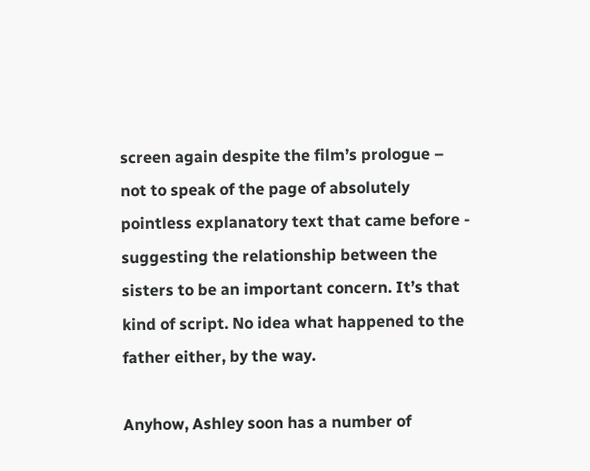screen again despite the film’s prologue – not to speak of the page of absolutely pointless explanatory text that came before - suggesting the relationship between the sisters to be an important concern. It’s that kind of script. No idea what happened to the father either, by the way.

Anyhow, Ashley soon has a number of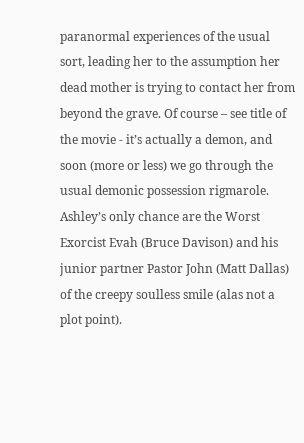paranormal experiences of the usual sort, leading her to the assumption her dead mother is trying to contact her from beyond the grave. Of course – see title of the movie - it’s actually a demon, and soon (more or less) we go through the usual demonic possession rigmarole. Ashley’s only chance are the Worst Exorcist Evah (Bruce Davison) and his junior partner Pastor John (Matt Dallas) of the creepy soulless smile (alas not a plot point).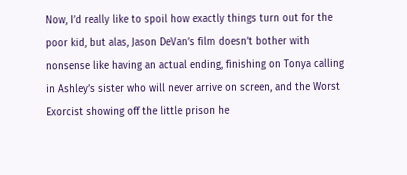Now, I’d really like to spoil how exactly things turn out for the poor kid, but alas, Jason DeVan’s film doesn’t bother with nonsense like having an actual ending, finishing on Tonya calling in Ashley’s sister who will never arrive on screen, and the Worst Exorcist showing off the little prison he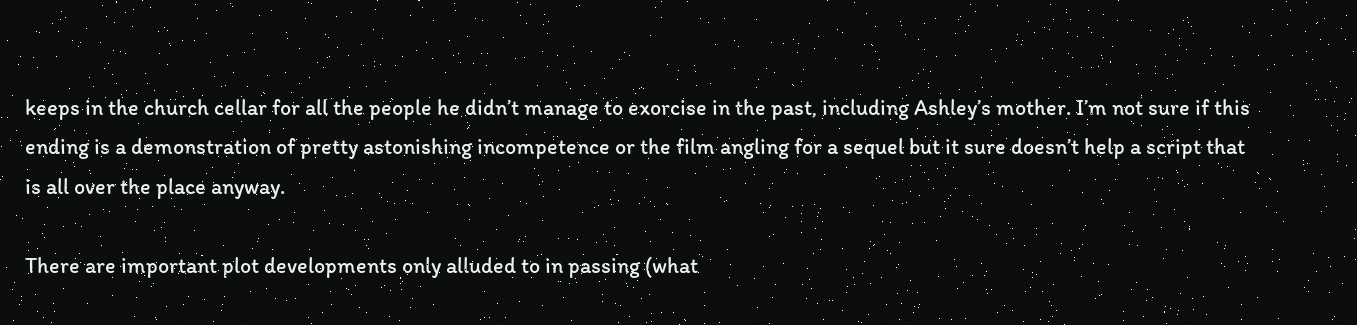keeps in the church cellar for all the people he didn’t manage to exorcise in the past, including Ashley’s mother. I’m not sure if this ending is a demonstration of pretty astonishing incompetence or the film angling for a sequel but it sure doesn’t help a script that is all over the place anyway.

There are important plot developments only alluded to in passing (what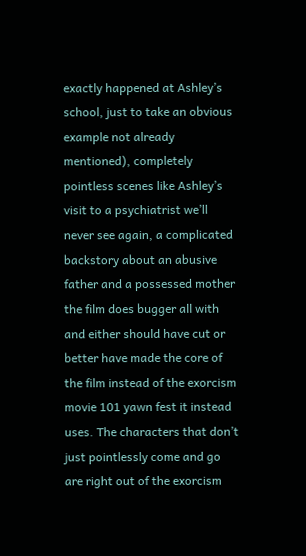exactly happened at Ashley’s school, just to take an obvious example not already mentioned), completely pointless scenes like Ashley’s visit to a psychiatrist we’ll never see again, a complicated backstory about an abusive father and a possessed mother the film does bugger all with and either should have cut or better have made the core of the film instead of the exorcism movie 101 yawn fest it instead uses. The characters that don’t just pointlessly come and go are right out of the exorcism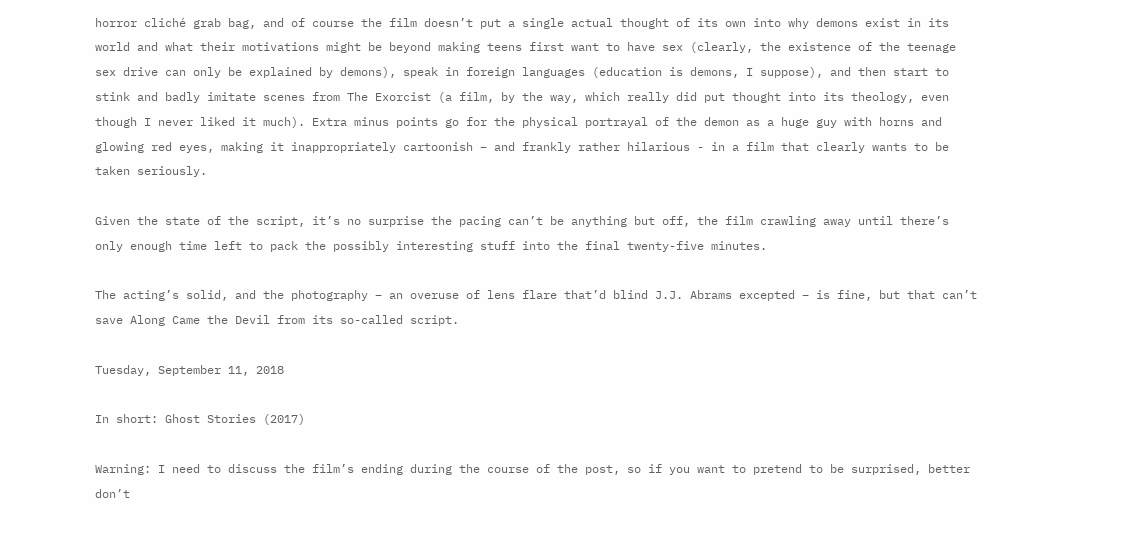horror cliché grab bag, and of course the film doesn’t put a single actual thought of its own into why demons exist in its world and what their motivations might be beyond making teens first want to have sex (clearly, the existence of the teenage sex drive can only be explained by demons), speak in foreign languages (education is demons, I suppose), and then start to stink and badly imitate scenes from The Exorcist (a film, by the way, which really did put thought into its theology, even though I never liked it much). Extra minus points go for the physical portrayal of the demon as a huge guy with horns and glowing red eyes, making it inappropriately cartoonish – and frankly rather hilarious - in a film that clearly wants to be taken seriously.

Given the state of the script, it’s no surprise the pacing can’t be anything but off, the film crawling away until there’s only enough time left to pack the possibly interesting stuff into the final twenty-five minutes.

The acting’s solid, and the photography – an overuse of lens flare that’d blind J.J. Abrams excepted – is fine, but that can’t save Along Came the Devil from its so-called script.

Tuesday, September 11, 2018

In short: Ghost Stories (2017)

Warning: I need to discuss the film’s ending during the course of the post, so if you want to pretend to be surprised, better don’t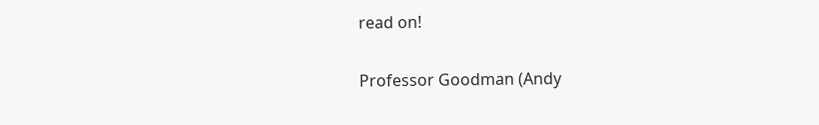read on!

Professor Goodman (Andy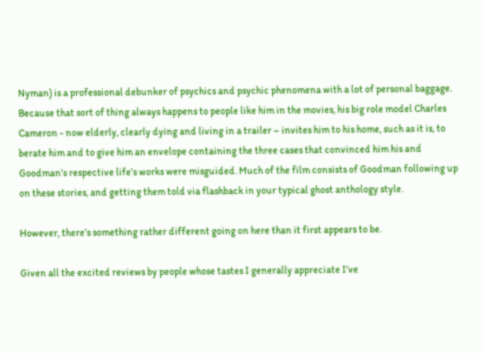Nyman) is a professional debunker of psychics and psychic phenomena with a lot of personal baggage. Because that sort of thing always happens to people like him in the movies, his big role model Charles Cameron - now elderly, clearly dying and living in a trailer – invites him to his home, such as it is, to berate him and to give him an envelope containing the three cases that convinced him his and Goodman’s respective life’s works were misguided. Much of the film consists of Goodman following up on these stories, and getting them told via flashback in your typical ghost anthology style.

However, there’s something rather different going on here than it first appears to be.

Given all the excited reviews by people whose tastes I generally appreciate I’ve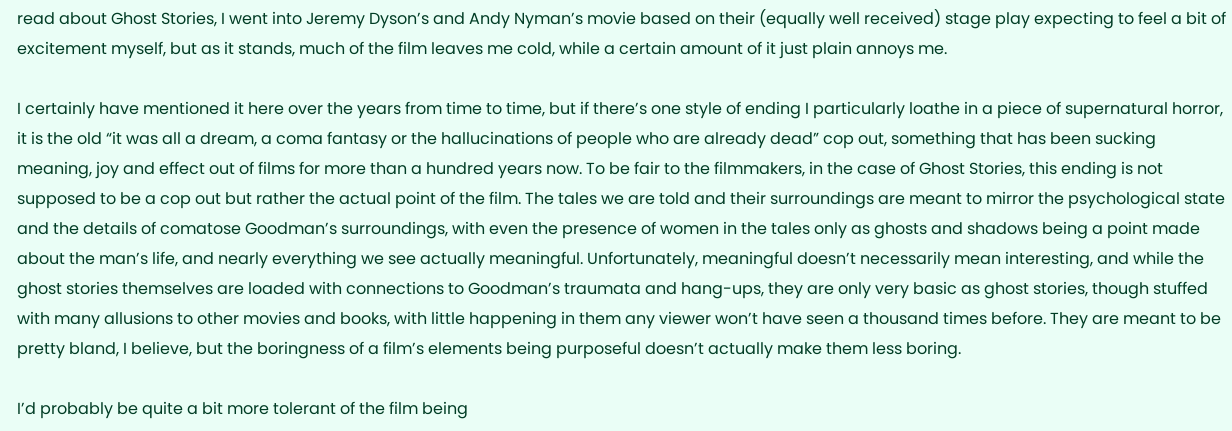read about Ghost Stories, I went into Jeremy Dyson’s and Andy Nyman’s movie based on their (equally well received) stage play expecting to feel a bit of excitement myself, but as it stands, much of the film leaves me cold, while a certain amount of it just plain annoys me.

I certainly have mentioned it here over the years from time to time, but if there’s one style of ending I particularly loathe in a piece of supernatural horror, it is the old “it was all a dream, a coma fantasy or the hallucinations of people who are already dead” cop out, something that has been sucking meaning, joy and effect out of films for more than a hundred years now. To be fair to the filmmakers, in the case of Ghost Stories, this ending is not supposed to be a cop out but rather the actual point of the film. The tales we are told and their surroundings are meant to mirror the psychological state and the details of comatose Goodman’s surroundings, with even the presence of women in the tales only as ghosts and shadows being a point made about the man’s life, and nearly everything we see actually meaningful. Unfortunately, meaningful doesn’t necessarily mean interesting, and while the ghost stories themselves are loaded with connections to Goodman’s traumata and hang-ups, they are only very basic as ghost stories, though stuffed with many allusions to other movies and books, with little happening in them any viewer won’t have seen a thousand times before. They are meant to be pretty bland, I believe, but the boringness of a film’s elements being purposeful doesn’t actually make them less boring.

I’d probably be quite a bit more tolerant of the film being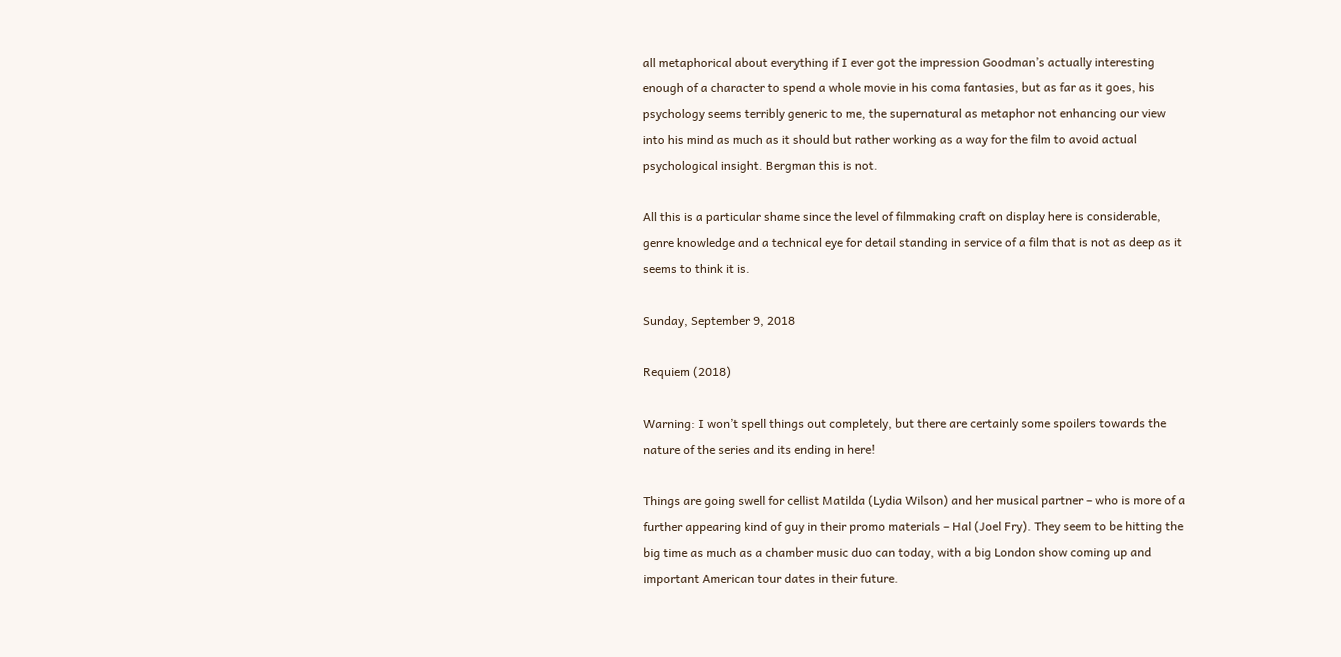all metaphorical about everything if I ever got the impression Goodman’s actually interesting enough of a character to spend a whole movie in his coma fantasies, but as far as it goes, his psychology seems terribly generic to me, the supernatural as metaphor not enhancing our view into his mind as much as it should but rather working as a way for the film to avoid actual psychological insight. Bergman this is not.

All this is a particular shame since the level of filmmaking craft on display here is considerable, genre knowledge and a technical eye for detail standing in service of a film that is not as deep as it seems to think it is.

Sunday, September 9, 2018

Requiem (2018)

Warning: I won’t spell things out completely, but there are certainly some spoilers towards the nature of the series and its ending in here!

Things are going swell for cellist Matilda (Lydia Wilson) and her musical partner – who is more of a further appearing kind of guy in their promo materials – Hal (Joel Fry). They seem to be hitting the big time as much as a chamber music duo can today, with a big London show coming up and important American tour dates in their future.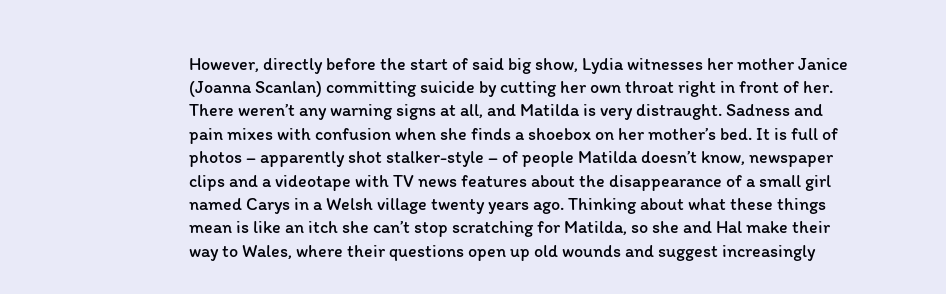However, directly before the start of said big show, Lydia witnesses her mother Janice (Joanna Scanlan) committing suicide by cutting her own throat right in front of her. There weren’t any warning signs at all, and Matilda is very distraught. Sadness and pain mixes with confusion when she finds a shoebox on her mother’s bed. It is full of photos – apparently shot stalker-style – of people Matilda doesn’t know, newspaper clips and a videotape with TV news features about the disappearance of a small girl named Carys in a Welsh village twenty years ago. Thinking about what these things mean is like an itch she can’t stop scratching for Matilda, so she and Hal make their way to Wales, where their questions open up old wounds and suggest increasingly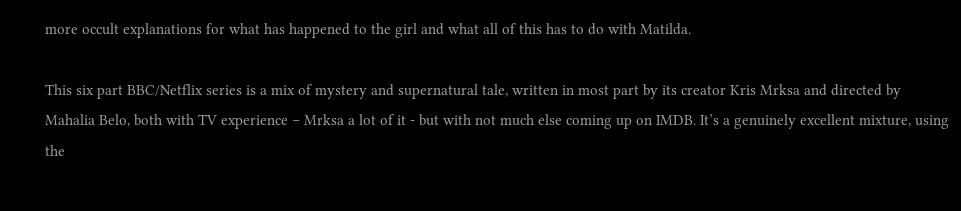more occult explanations for what has happened to the girl and what all of this has to do with Matilda.

This six part BBC/Netflix series is a mix of mystery and supernatural tale, written in most part by its creator Kris Mrksa and directed by Mahalia Belo, both with TV experience – Mrksa a lot of it - but with not much else coming up on IMDB. It’s a genuinely excellent mixture, using the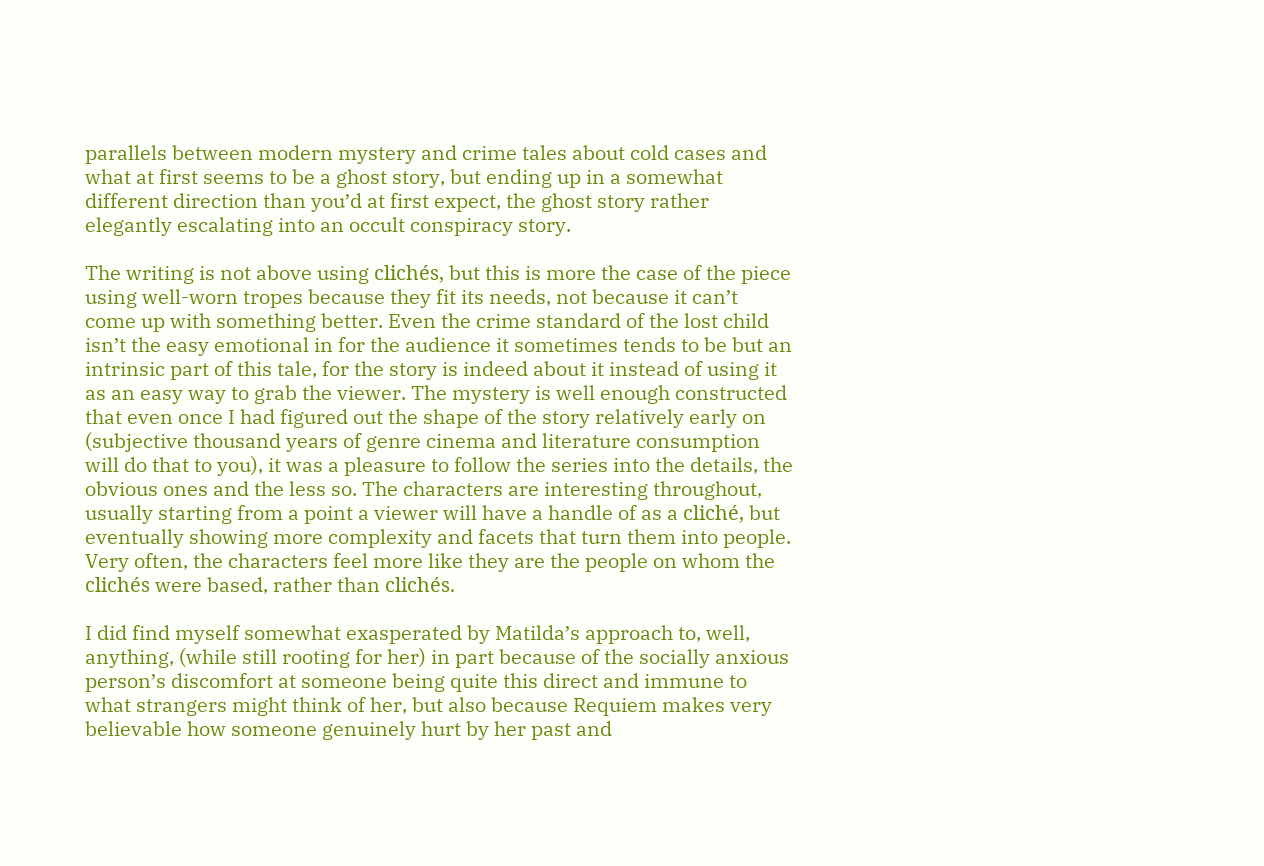parallels between modern mystery and crime tales about cold cases and what at first seems to be a ghost story, but ending up in a somewhat different direction than you’d at first expect, the ghost story rather elegantly escalating into an occult conspiracy story.

The writing is not above using clichés, but this is more the case of the piece using well-worn tropes because they fit its needs, not because it can’t come up with something better. Even the crime standard of the lost child isn’t the easy emotional in for the audience it sometimes tends to be but an intrinsic part of this tale, for the story is indeed about it instead of using it as an easy way to grab the viewer. The mystery is well enough constructed that even once I had figured out the shape of the story relatively early on (subjective thousand years of genre cinema and literature consumption will do that to you), it was a pleasure to follow the series into the details, the obvious ones and the less so. The characters are interesting throughout, usually starting from a point a viewer will have a handle of as a cliché, but eventually showing more complexity and facets that turn them into people. Very often, the characters feel more like they are the people on whom the clichés were based, rather than clichés.

I did find myself somewhat exasperated by Matilda’s approach to, well, anything, (while still rooting for her) in part because of the socially anxious person’s discomfort at someone being quite this direct and immune to what strangers might think of her, but also because Requiem makes very believable how someone genuinely hurt by her past and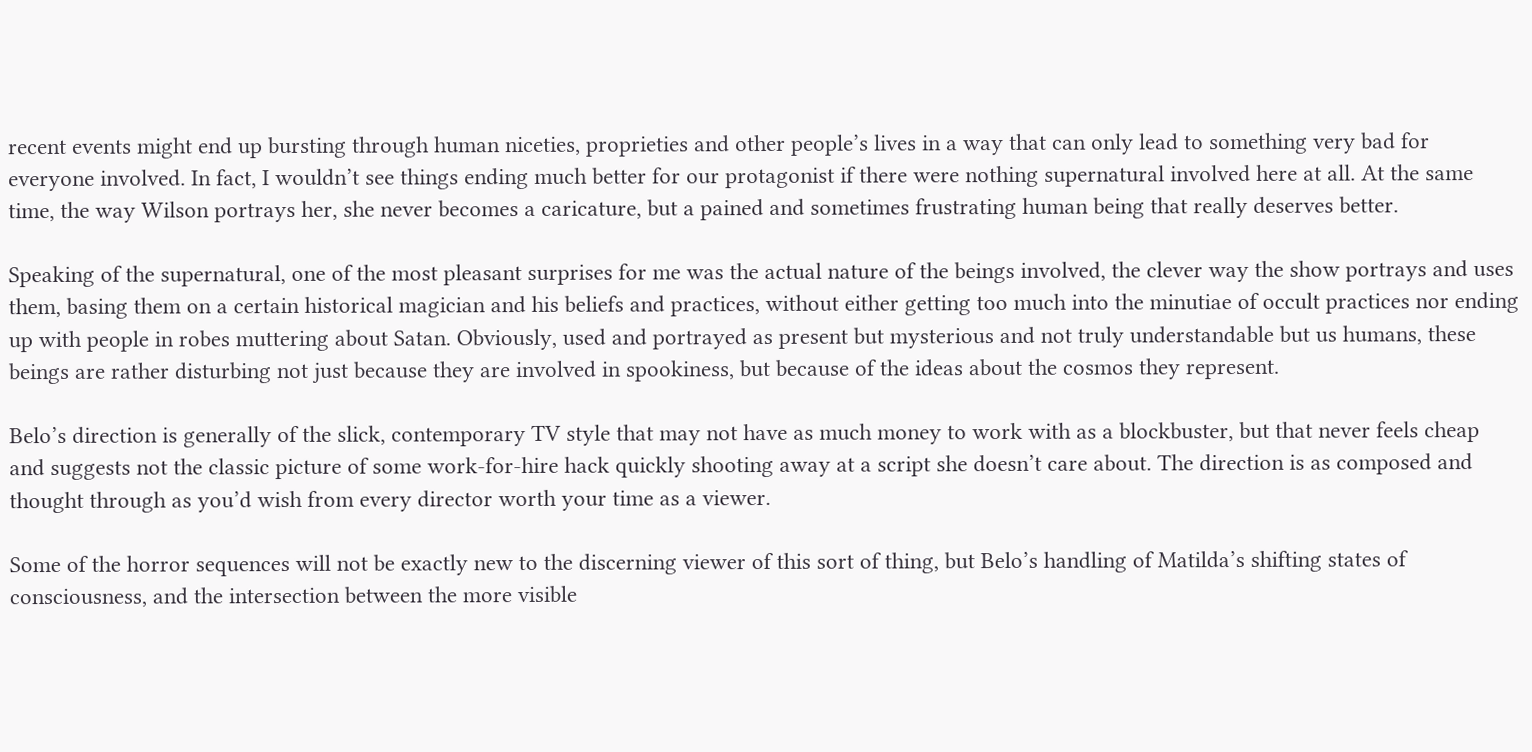recent events might end up bursting through human niceties, proprieties and other people’s lives in a way that can only lead to something very bad for everyone involved. In fact, I wouldn’t see things ending much better for our protagonist if there were nothing supernatural involved here at all. At the same time, the way Wilson portrays her, she never becomes a caricature, but a pained and sometimes frustrating human being that really deserves better.

Speaking of the supernatural, one of the most pleasant surprises for me was the actual nature of the beings involved, the clever way the show portrays and uses them, basing them on a certain historical magician and his beliefs and practices, without either getting too much into the minutiae of occult practices nor ending up with people in robes muttering about Satan. Obviously, used and portrayed as present but mysterious and not truly understandable but us humans, these beings are rather disturbing not just because they are involved in spookiness, but because of the ideas about the cosmos they represent.

Belo’s direction is generally of the slick, contemporary TV style that may not have as much money to work with as a blockbuster, but that never feels cheap and suggests not the classic picture of some work-for-hire hack quickly shooting away at a script she doesn’t care about. The direction is as composed and thought through as you’d wish from every director worth your time as a viewer.

Some of the horror sequences will not be exactly new to the discerning viewer of this sort of thing, but Belo’s handling of Matilda’s shifting states of consciousness, and the intersection between the more visible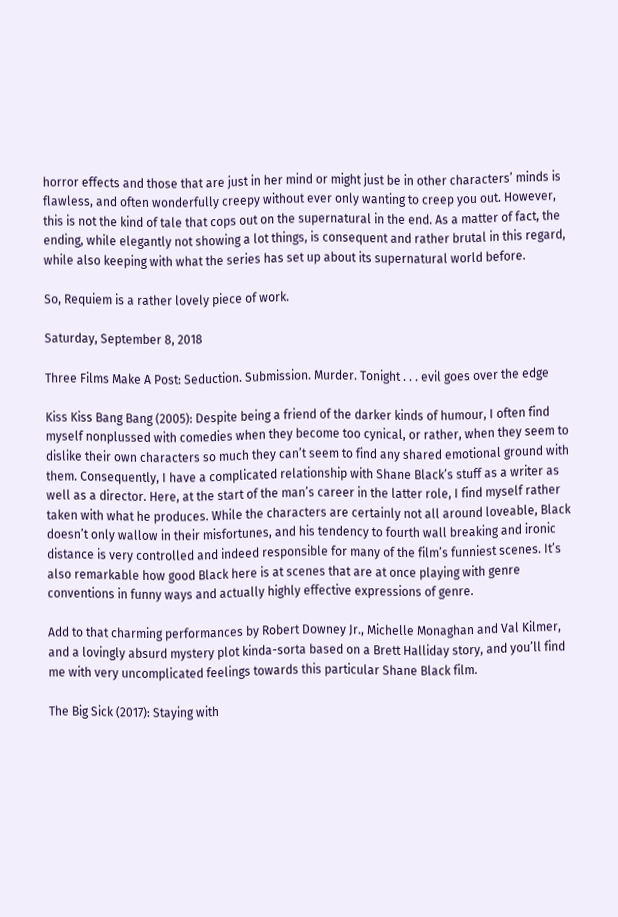horror effects and those that are just in her mind or might just be in other characters’ minds is flawless, and often wonderfully creepy without ever only wanting to creep you out. However, this is not the kind of tale that cops out on the supernatural in the end. As a matter of fact, the ending, while elegantly not showing a lot things, is consequent and rather brutal in this regard, while also keeping with what the series has set up about its supernatural world before.

So, Requiem is a rather lovely piece of work.

Saturday, September 8, 2018

Three Films Make A Post: Seduction. Submission. Murder. Tonight . . . evil goes over the edge

Kiss Kiss Bang Bang (2005): Despite being a friend of the darker kinds of humour, I often find myself nonplussed with comedies when they become too cynical, or rather, when they seem to dislike their own characters so much they can’t seem to find any shared emotional ground with them. Consequently, I have a complicated relationship with Shane Black’s stuff as a writer as well as a director. Here, at the start of the man’s career in the latter role, I find myself rather taken with what he produces. While the characters are certainly not all around loveable, Black doesn’t only wallow in their misfortunes, and his tendency to fourth wall breaking and ironic distance is very controlled and indeed responsible for many of the film’s funniest scenes. It’s also remarkable how good Black here is at scenes that are at once playing with genre conventions in funny ways and actually highly effective expressions of genre.

Add to that charming performances by Robert Downey Jr., Michelle Monaghan and Val Kilmer, and a lovingly absurd mystery plot kinda-sorta based on a Brett Halliday story, and you’ll find me with very uncomplicated feelings towards this particular Shane Black film.

The Big Sick (2017): Staying with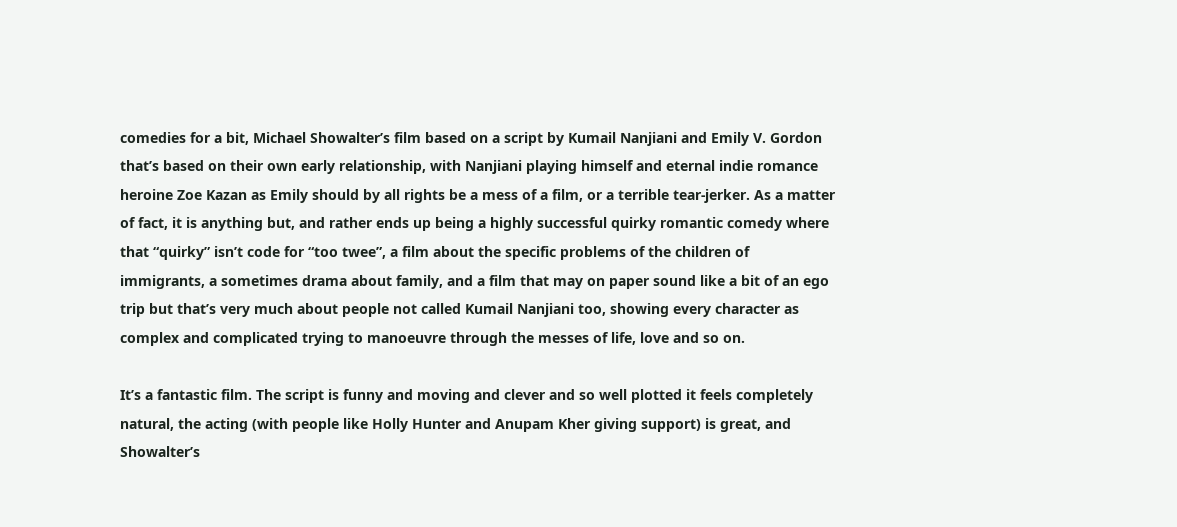comedies for a bit, Michael Showalter’s film based on a script by Kumail Nanjiani and Emily V. Gordon that’s based on their own early relationship, with Nanjiani playing himself and eternal indie romance heroine Zoe Kazan as Emily should by all rights be a mess of a film, or a terrible tear-jerker. As a matter of fact, it is anything but, and rather ends up being a highly successful quirky romantic comedy where that “quirky” isn’t code for “too twee”, a film about the specific problems of the children of immigrants, a sometimes drama about family, and a film that may on paper sound like a bit of an ego trip but that’s very much about people not called Kumail Nanjiani too, showing every character as complex and complicated trying to manoeuvre through the messes of life, love and so on.

It’s a fantastic film. The script is funny and moving and clever and so well plotted it feels completely natural, the acting (with people like Holly Hunter and Anupam Kher giving support) is great, and Showalter’s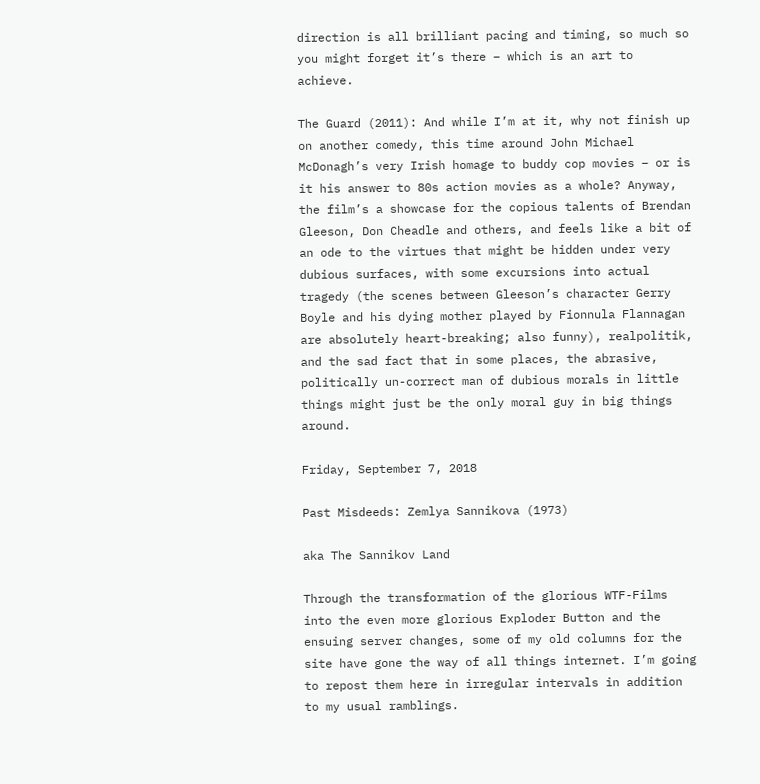direction is all brilliant pacing and timing, so much so you might forget it’s there – which is an art to achieve.

The Guard (2011): And while I’m at it, why not finish up on another comedy, this time around John Michael McDonagh’s very Irish homage to buddy cop movies – or is it his answer to 80s action movies as a whole? Anyway, the film’s a showcase for the copious talents of Brendan Gleeson, Don Cheadle and others, and feels like a bit of an ode to the virtues that might be hidden under very dubious surfaces, with some excursions into actual tragedy (the scenes between Gleeson’s character Gerry Boyle and his dying mother played by Fionnula Flannagan are absolutely heart-breaking; also funny), realpolitik, and the sad fact that in some places, the abrasive, politically un-correct man of dubious morals in little things might just be the only moral guy in big things around.

Friday, September 7, 2018

Past Misdeeds: Zemlya Sannikova (1973)

aka The Sannikov Land

Through the transformation of the glorious WTF-Films into the even more glorious Exploder Button and the ensuing server changes, some of my old columns for the site have gone the way of all things internet. I’m going to repost them here in irregular intervals in addition to my usual ramblings.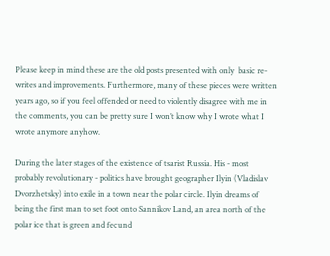Please keep in mind these are the old posts presented with only  basic re-writes and improvements. Furthermore, many of these pieces were written years ago, so if you feel offended or need to violently disagree with me in the comments, you can be pretty sure I won’t know why I wrote what I wrote anymore anyhow.

During the later stages of the existence of tsarist Russia. His - most probably revolutionary - politics have brought geographer Ilyin (Vladislav Dvorzhetsky) into exile in a town near the polar circle. Ilyin dreams of being the first man to set foot onto Sannikov Land, an area north of the polar ice that is green and fecund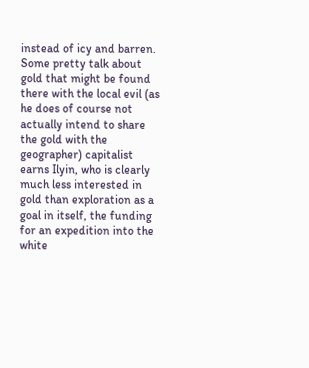instead of icy and barren. Some pretty talk about gold that might be found there with the local evil (as he does of course not actually intend to share the gold with the geographer) capitalist earns Ilyin, who is clearly much less interested in gold than exploration as a goal in itself, the funding for an expedition into the white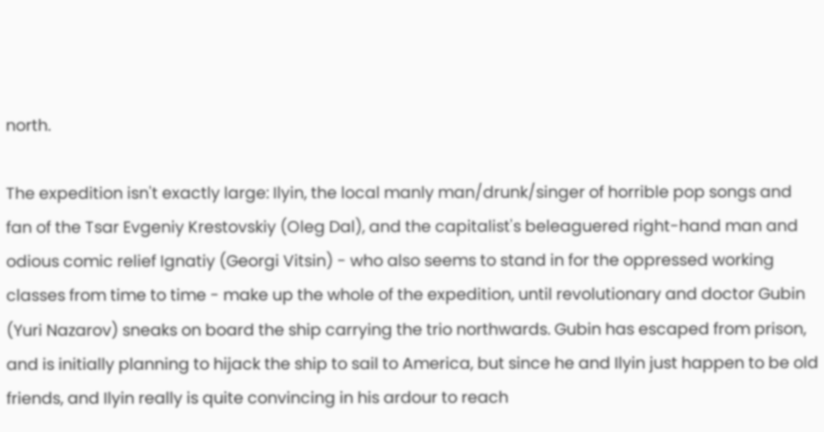north.

The expedition isn't exactly large: Ilyin, the local manly man/drunk/singer of horrible pop songs and fan of the Tsar Evgeniy Krestovskiy (Oleg Dal), and the capitalist's beleaguered right-hand man and odious comic relief Ignatiy (Georgi Vitsin) - who also seems to stand in for the oppressed working classes from time to time - make up the whole of the expedition, until revolutionary and doctor Gubin (Yuri Nazarov) sneaks on board the ship carrying the trio northwards. Gubin has escaped from prison, and is initially planning to hijack the ship to sail to America, but since he and Ilyin just happen to be old friends, and Ilyin really is quite convincing in his ardour to reach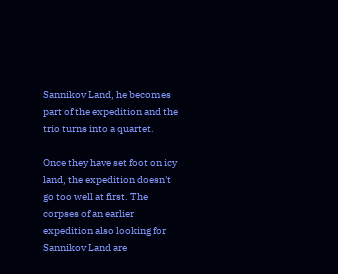Sannikov Land, he becomes part of the expedition and the trio turns into a quartet.

Once they have set foot on icy land, the expedition doesn't go too well at first. The corpses of an earlier expedition also looking for Sannikov Land are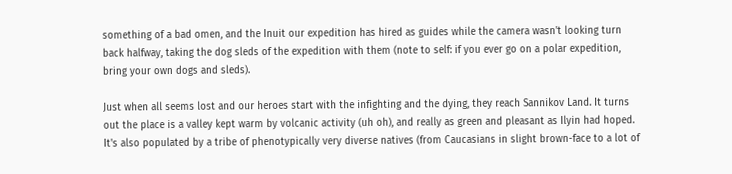something of a bad omen, and the Inuit our expedition has hired as guides while the camera wasn't looking turn back halfway, taking the dog sleds of the expedition with them (note to self: if you ever go on a polar expedition, bring your own dogs and sleds).

Just when all seems lost and our heroes start with the infighting and the dying, they reach Sannikov Land. It turns out the place is a valley kept warm by volcanic activity (uh oh), and really as green and pleasant as Ilyin had hoped. It's also populated by a tribe of phenotypically very diverse natives (from Caucasians in slight brown-face to a lot of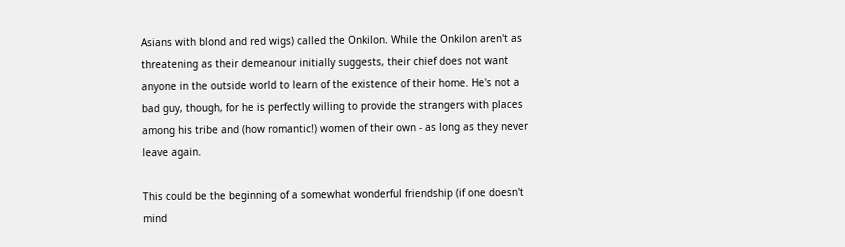Asians with blond and red wigs) called the Onkilon. While the Onkilon aren't as threatening as their demeanour initially suggests, their chief does not want anyone in the outside world to learn of the existence of their home. He's not a bad guy, though, for he is perfectly willing to provide the strangers with places among his tribe and (how romantic!) women of their own - as long as they never leave again.

This could be the beginning of a somewhat wonderful friendship (if one doesn't mind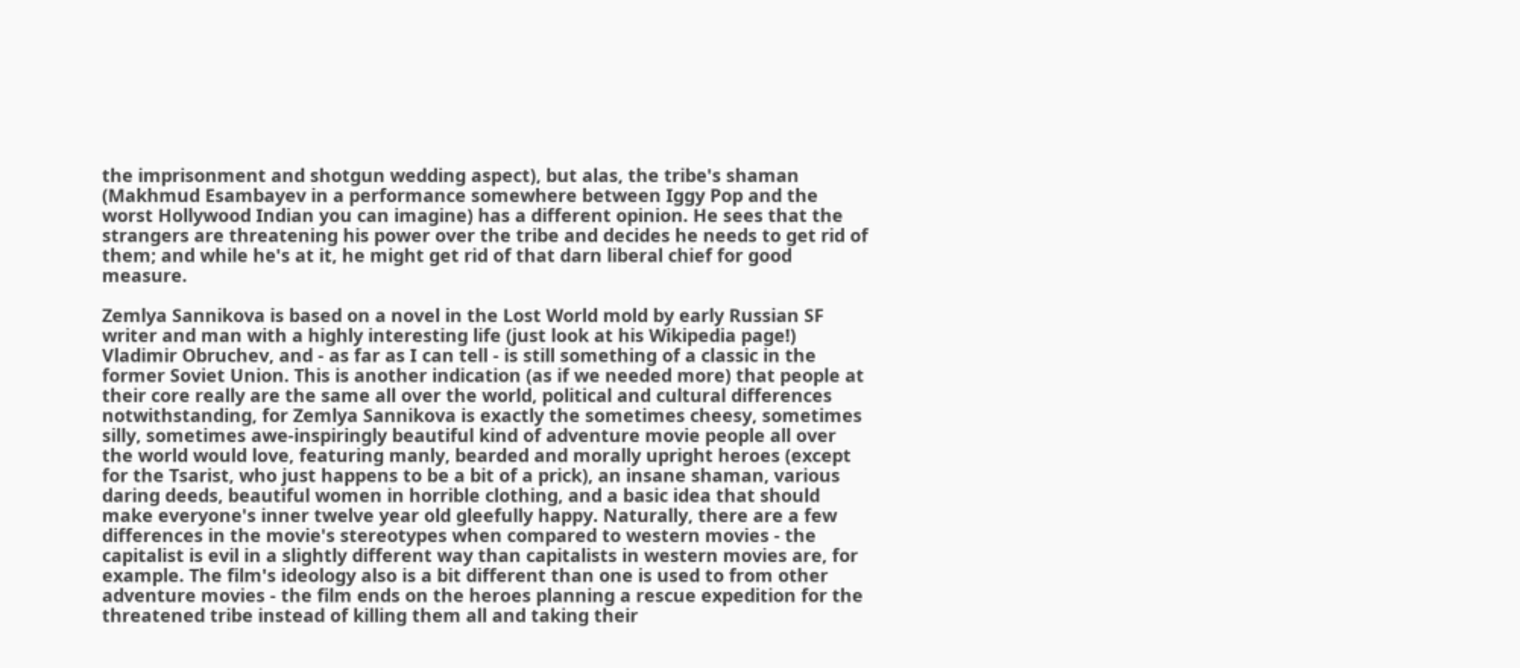the imprisonment and shotgun wedding aspect), but alas, the tribe's shaman (Makhmud Esambayev in a performance somewhere between Iggy Pop and the worst Hollywood Indian you can imagine) has a different opinion. He sees that the strangers are threatening his power over the tribe and decides he needs to get rid of them; and while he's at it, he might get rid of that darn liberal chief for good measure.

Zemlya Sannikova is based on a novel in the Lost World mold by early Russian SF writer and man with a highly interesting life (just look at his Wikipedia page!) Vladimir Obruchev, and - as far as I can tell - is still something of a classic in the former Soviet Union. This is another indication (as if we needed more) that people at their core really are the same all over the world, political and cultural differences notwithstanding, for Zemlya Sannikova is exactly the sometimes cheesy, sometimes silly, sometimes awe-inspiringly beautiful kind of adventure movie people all over the world would love, featuring manly, bearded and morally upright heroes (except for the Tsarist, who just happens to be a bit of a prick), an insane shaman, various daring deeds, beautiful women in horrible clothing, and a basic idea that should make everyone's inner twelve year old gleefully happy. Naturally, there are a few differences in the movie's stereotypes when compared to western movies - the capitalist is evil in a slightly different way than capitalists in western movies are, for example. The film's ideology also is a bit different than one is used to from other adventure movies - the film ends on the heroes planning a rescue expedition for the threatened tribe instead of killing them all and taking their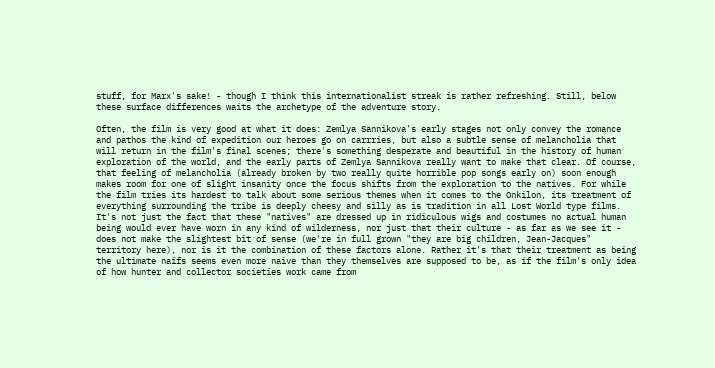stuff, for Marx's sake! - though I think this internationalist streak is rather refreshing. Still, below these surface differences waits the archetype of the adventure story.

Often, the film is very good at what it does: Zemlya Sannikova's early stages not only convey the romance and pathos the kind of expedition our heroes go on carrries, but also a subtle sense of melancholia that will return in the film's final scenes; there's something desperate and beautiful in the history of human exploration of the world, and the early parts of Zemlya Sannikova really want to make that clear. Of course, that feeling of melancholia (already broken by two really quite horrible pop songs early on) soon enough makes room for one of slight insanity once the focus shifts from the exploration to the natives. For while the film tries its hardest to talk about some serious themes when it comes to the Onkilon, its treatment of everything surrounding the tribe is deeply cheesy and silly as is tradition in all Lost World type films. It's not just the fact that these "natives" are dressed up in ridiculous wigs and costumes no actual human being would ever have worn in any kind of wilderness, nor just that their culture - as far as we see it - does not make the slightest bit of sense (we're in full grown "they are big children, Jean-Jacques" territory here), nor is it the combination of these factors alone. Rather it's that their treatment as being the ultimate naïfs seems even more naive than they themselves are supposed to be, as if the film's only idea of how hunter and collector societies work came from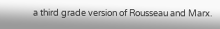a third grade version of Rousseau and Marx.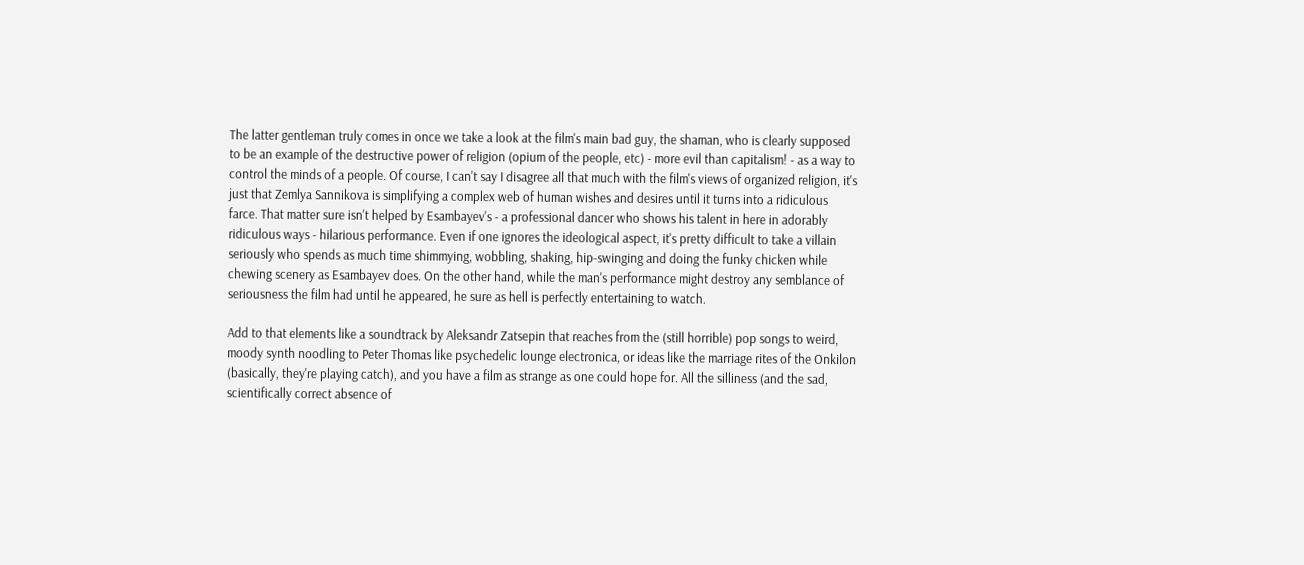The latter gentleman truly comes in once we take a look at the film's main bad guy, the shaman, who is clearly supposed to be an example of the destructive power of religion (opium of the people, etc) - more evil than capitalism! - as a way to control the minds of a people. Of course, I can't say I disagree all that much with the film's views of organized religion, it's just that Zemlya Sannikova is simplifying a complex web of human wishes and desires until it turns into a ridiculous farce. That matter sure isn't helped by Esambayev's - a professional dancer who shows his talent in here in adorably ridiculous ways - hilarious performance. Even if one ignores the ideological aspect, it's pretty difficult to take a villain seriously who spends as much time shimmying, wobbling, shaking, hip-swinging and doing the funky chicken while chewing scenery as Esambayev does. On the other hand, while the man's performance might destroy any semblance of seriousness the film had until he appeared, he sure as hell is perfectly entertaining to watch.

Add to that elements like a soundtrack by Aleksandr Zatsepin that reaches from the (still horrible) pop songs to weird, moody synth noodling to Peter Thomas like psychedelic lounge electronica, or ideas like the marriage rites of the Onkilon (basically, they're playing catch), and you have a film as strange as one could hope for. All the silliness (and the sad, scientifically correct absence of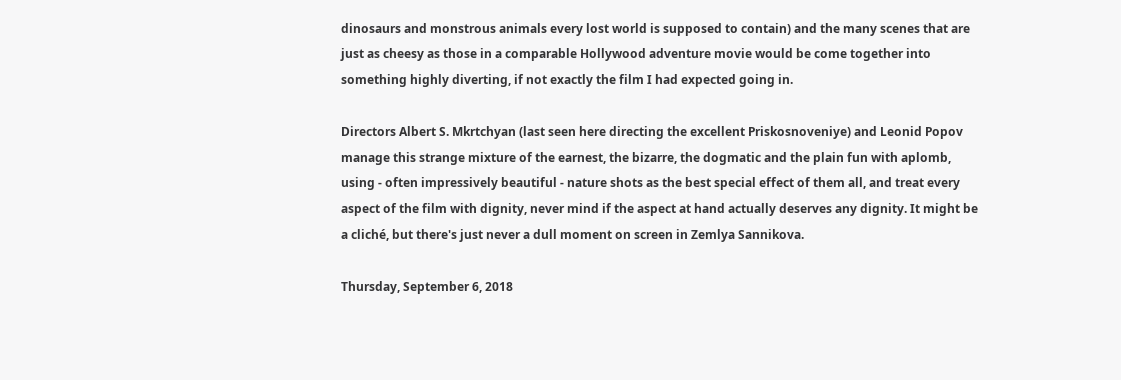dinosaurs and monstrous animals every lost world is supposed to contain) and the many scenes that are just as cheesy as those in a comparable Hollywood adventure movie would be come together into something highly diverting, if not exactly the film I had expected going in.

Directors Albert S. Mkrtchyan (last seen here directing the excellent Priskosnoveniye) and Leonid Popov manage this strange mixture of the earnest, the bizarre, the dogmatic and the plain fun with aplomb, using - often impressively beautiful - nature shots as the best special effect of them all, and treat every aspect of the film with dignity, never mind if the aspect at hand actually deserves any dignity. It might be a cliché, but there's just never a dull moment on screen in Zemlya Sannikova.

Thursday, September 6, 2018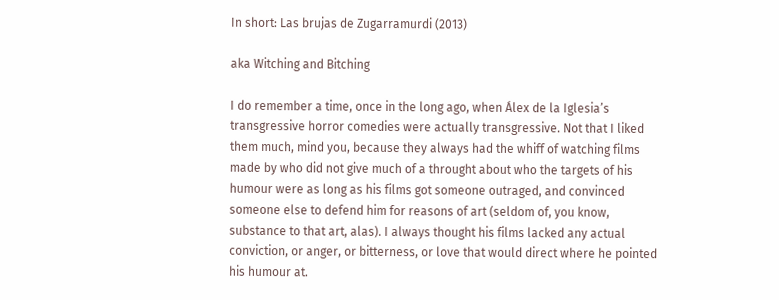In short: Las brujas de Zugarramurdi (2013)

aka Witching and Bitching

I do remember a time, once in the long ago, when Álex de la Iglesia’s transgressive horror comedies were actually transgressive. Not that I liked them much, mind you, because they always had the whiff of watching films made by who did not give much of a throught about who the targets of his humour were as long as his films got someone outraged, and convinced someone else to defend him for reasons of art (seldom of, you know, substance to that art, alas). I always thought his films lacked any actual conviction, or anger, or bitterness, or love that would direct where he pointed his humour at.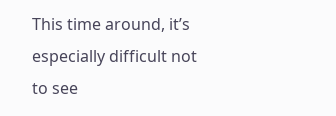This time around, it’s especially difficult not to see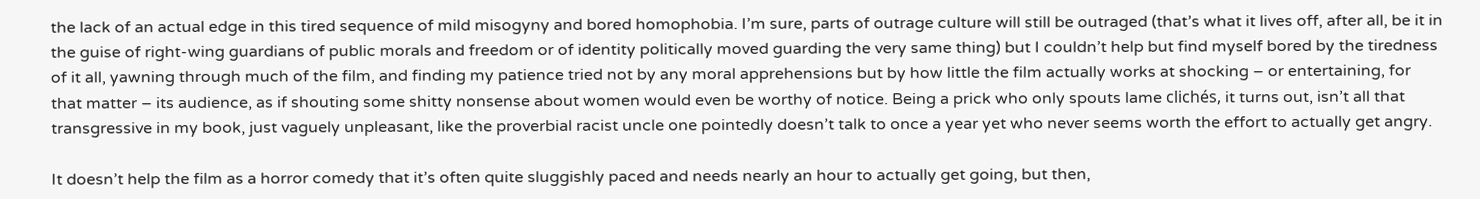the lack of an actual edge in this tired sequence of mild misogyny and bored homophobia. I’m sure, parts of outrage culture will still be outraged (that’s what it lives off, after all, be it in the guise of right-wing guardians of public morals and freedom or of identity politically moved guarding the very same thing) but I couldn’t help but find myself bored by the tiredness of it all, yawning through much of the film, and finding my patience tried not by any moral apprehensions but by how little the film actually works at shocking – or entertaining, for that matter – its audience, as if shouting some shitty nonsense about women would even be worthy of notice. Being a prick who only spouts lame clichés, it turns out, isn’t all that transgressive in my book, just vaguely unpleasant, like the proverbial racist uncle one pointedly doesn’t talk to once a year yet who never seems worth the effort to actually get angry.

It doesn’t help the film as a horror comedy that it’s often quite sluggishly paced and needs nearly an hour to actually get going, but then,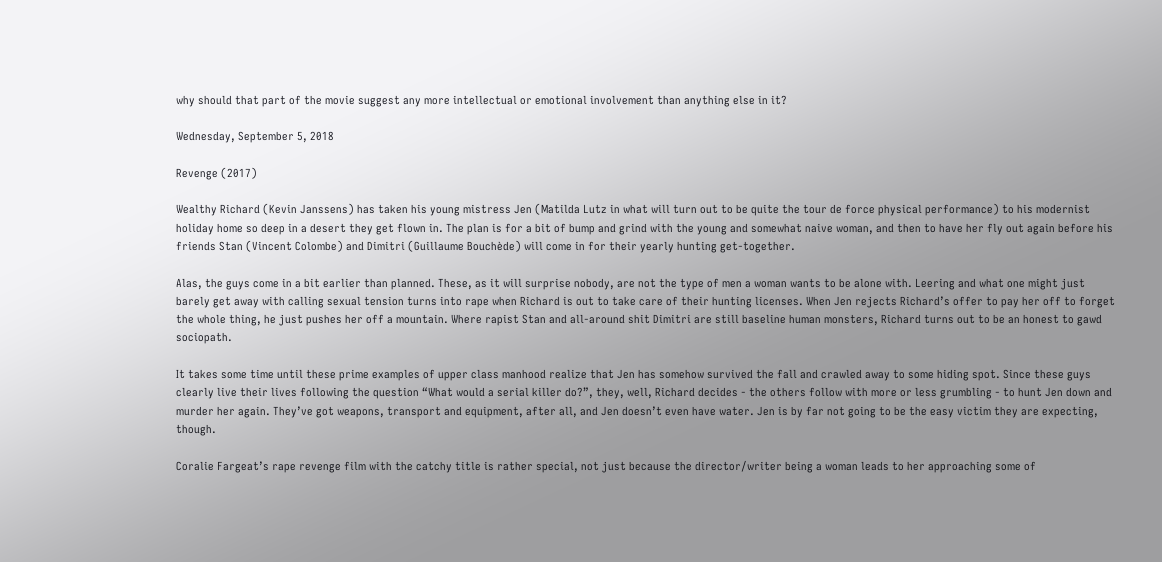why should that part of the movie suggest any more intellectual or emotional involvement than anything else in it?

Wednesday, September 5, 2018

Revenge (2017)

Wealthy Richard (Kevin Janssens) has taken his young mistress Jen (Matilda Lutz in what will turn out to be quite the tour de force physical performance) to his modernist holiday home so deep in a desert they get flown in. The plan is for a bit of bump and grind with the young and somewhat naive woman, and then to have her fly out again before his friends Stan (Vincent Colombe) and Dimitri (Guillaume Bouchède) will come in for their yearly hunting get-together.

Alas, the guys come in a bit earlier than planned. These, as it will surprise nobody, are not the type of men a woman wants to be alone with. Leering and what one might just barely get away with calling sexual tension turns into rape when Richard is out to take care of their hunting licenses. When Jen rejects Richard’s offer to pay her off to forget the whole thing, he just pushes her off a mountain. Where rapist Stan and all-around shit Dimitri are still baseline human monsters, Richard turns out to be an honest to gawd sociopath.

It takes some time until these prime examples of upper class manhood realize that Jen has somehow survived the fall and crawled away to some hiding spot. Since these guys clearly live their lives following the question “What would a serial killer do?”, they, well, Richard decides - the others follow with more or less grumbling - to hunt Jen down and murder her again. They’ve got weapons, transport and equipment, after all, and Jen doesn’t even have water. Jen is by far not going to be the easy victim they are expecting, though.

Coralie Fargeat’s rape revenge film with the catchy title is rather special, not just because the director/writer being a woman leads to her approaching some of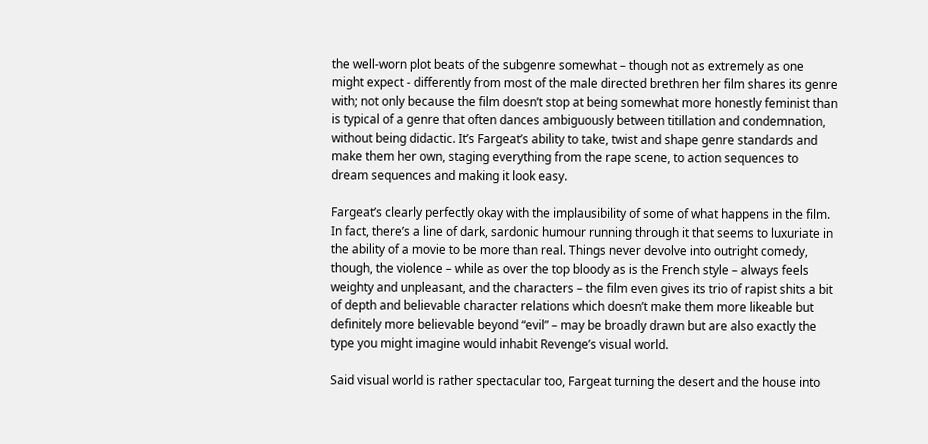the well-worn plot beats of the subgenre somewhat – though not as extremely as one might expect - differently from most of the male directed brethren her film shares its genre with; not only because the film doesn’t stop at being somewhat more honestly feminist than is typical of a genre that often dances ambiguously between titillation and condemnation, without being didactic. It’s Fargeat’s ability to take, twist and shape genre standards and make them her own, staging everything from the rape scene, to action sequences to dream sequences and making it look easy.

Fargeat’s clearly perfectly okay with the implausibility of some of what happens in the film. In fact, there’s a line of dark, sardonic humour running through it that seems to luxuriate in the ability of a movie to be more than real. Things never devolve into outright comedy, though, the violence – while as over the top bloody as is the French style – always feels weighty and unpleasant, and the characters – the film even gives its trio of rapist shits a bit of depth and believable character relations which doesn’t make them more likeable but definitely more believable beyond “evil” – may be broadly drawn but are also exactly the type you might imagine would inhabit Revenge’s visual world.

Said visual world is rather spectacular too, Fargeat turning the desert and the house into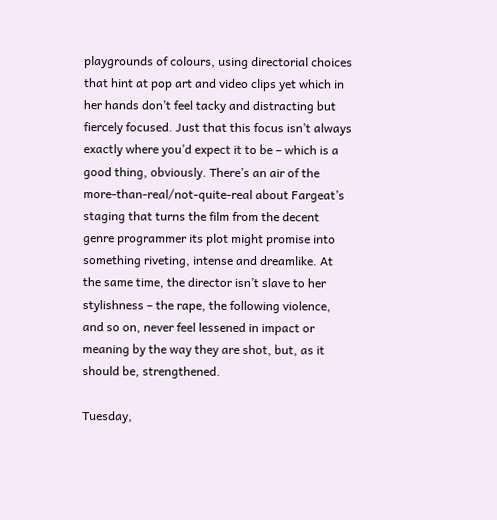playgrounds of colours, using directorial choices that hint at pop art and video clips yet which in her hands don’t feel tacky and distracting but fiercely focused. Just that this focus isn’t always exactly where you’d expect it to be – which is a good thing, obviously. There’s an air of the more-than-real/not-quite-real about Fargeat’s staging that turns the film from the decent genre programmer its plot might promise into something riveting, intense and dreamlike. At the same time, the director isn’t slave to her stylishness – the rape, the following violence, and so on, never feel lessened in impact or meaning by the way they are shot, but, as it should be, strengthened.

Tuesday,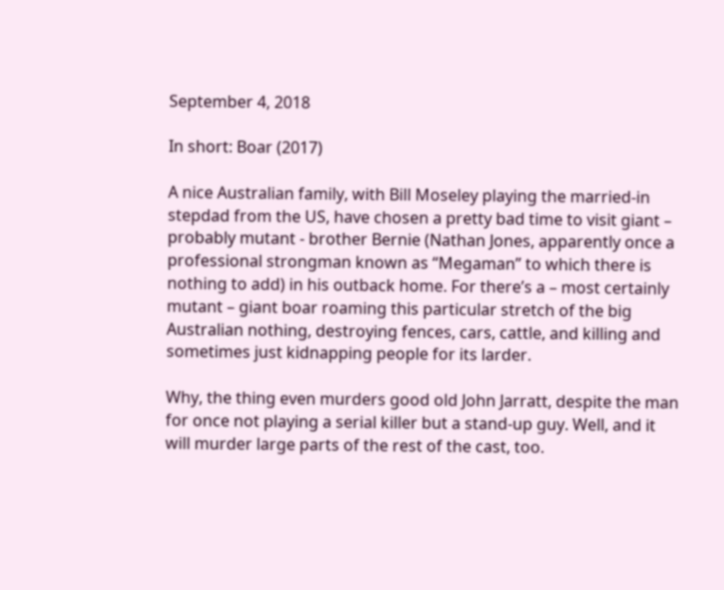September 4, 2018

In short: Boar (2017)

A nice Australian family, with Bill Moseley playing the married-in stepdad from the US, have chosen a pretty bad time to visit giant – probably mutant - brother Bernie (Nathan Jones, apparently once a professional strongman known as “Megaman” to which there is nothing to add) in his outback home. For there’s a – most certainly mutant – giant boar roaming this particular stretch of the big Australian nothing, destroying fences, cars, cattle, and killing and sometimes just kidnapping people for its larder.

Why, the thing even murders good old John Jarratt, despite the man for once not playing a serial killer but a stand-up guy. Well, and it will murder large parts of the rest of the cast, too.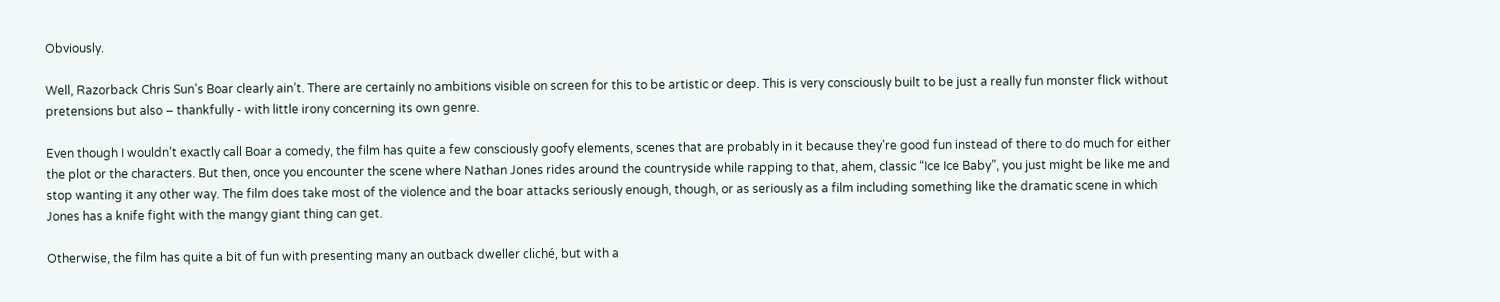Obviously.

Well, Razorback Chris Sun’s Boar clearly ain’t. There are certainly no ambitions visible on screen for this to be artistic or deep. This is very consciously built to be just a really fun monster flick without pretensions but also – thankfully - with little irony concerning its own genre.

Even though I wouldn’t exactly call Boar a comedy, the film has quite a few consciously goofy elements, scenes that are probably in it because they’re good fun instead of there to do much for either the plot or the characters. But then, once you encounter the scene where Nathan Jones rides around the countryside while rapping to that, ahem, classic “Ice Ice Baby”, you just might be like me and stop wanting it any other way. The film does take most of the violence and the boar attacks seriously enough, though, or as seriously as a film including something like the dramatic scene in which Jones has a knife fight with the mangy giant thing can get.

Otherwise, the film has quite a bit of fun with presenting many an outback dweller cliché, but with a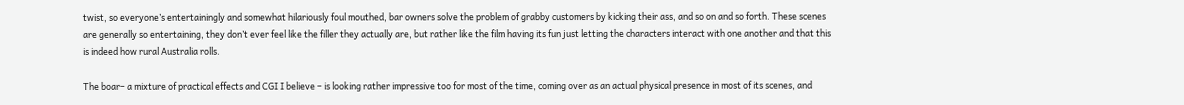twist, so everyone’s entertainingly and somewhat hilariously foul mouthed, bar owners solve the problem of grabby customers by kicking their ass, and so on and so forth. These scenes are generally so entertaining, they don’t ever feel like the filler they actually are, but rather like the film having its fun just letting the characters interact with one another and that this is indeed how rural Australia rolls.

The boar– a mixture of practical effects and CGI I believe – is looking rather impressive too for most of the time, coming over as an actual physical presence in most of its scenes, and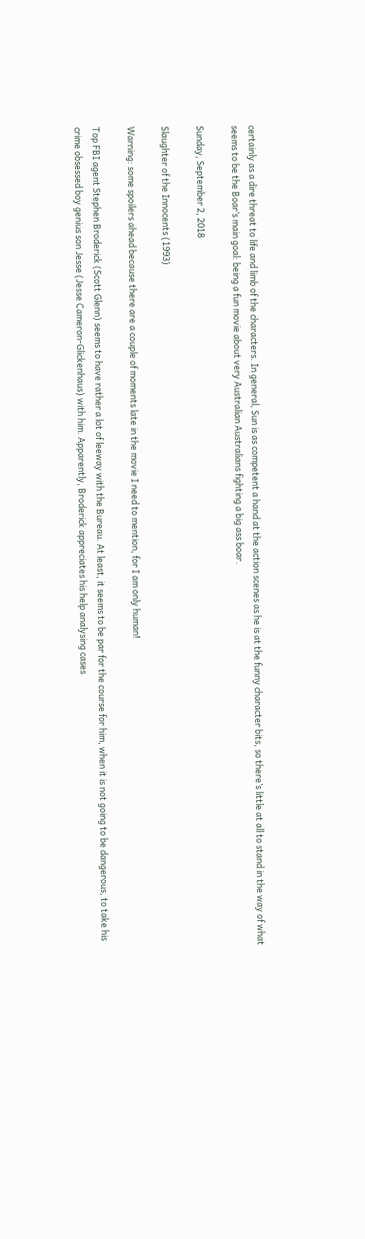certainly as a dire threat to life and limb of the characters. In general, Sun is as competent a hand at the action scenes as he is at the funny character bits, so there’s little at all to stand in the way of what seems to be the Boar’s main goal: being a fun movie about very Australian Australians fighting a big ass boar.

Sunday, September 2, 2018

Slaughter of the Innocents (1993)

Warning: some spoilers ahead because there are a couple of moments late in the movie I need to mention, for I am only human!

Top FBI agent Stephen Broderick (Scott Glenn) seems to have rather a lot of leeway with the Bureau. At least, it seems to be par for the course for him, when it is not going to be dangerous, to take his crime obsessed boy genius son Jesse (Jesse Cameron-Glickenhaus) with him. Apparently, Broderick appreciates his help analysing cases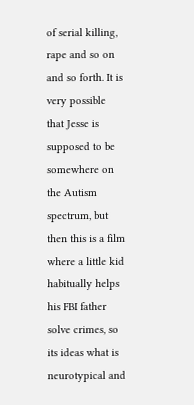of serial killing, rape and so on and so forth. It is very possible that Jesse is supposed to be somewhere on the Autism spectrum, but then this is a film where a little kid habitually helps his FBI father solve crimes, so its ideas what is neurotypical and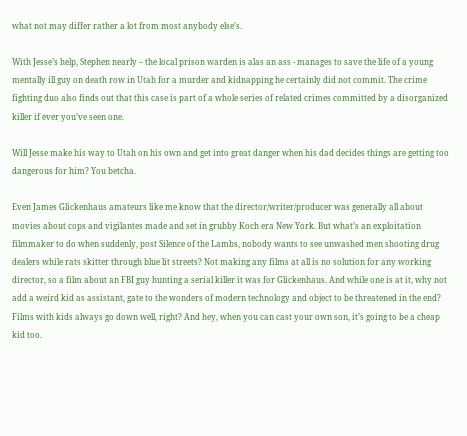what not may differ rather a lot from most anybody else’s.

With Jesse’s help, Stephen nearly – the local prison warden is alas an ass - manages to save the life of a young mentally ill guy on death row in Utah for a murder and kidnapping he certainly did not commit. The crime fighting duo also finds out that this case is part of a whole series of related crimes committed by a disorganized killer if ever you’ve seen one.

Will Jesse make his way to Utah on his own and get into great danger when his dad decides things are getting too dangerous for him? You betcha.

Even James Glickenhaus amateurs like me know that the director/writer/producer was generally all about movies about cops and vigilantes made and set in grubby Koch era New York. But what’s an exploitation filmmaker to do when suddenly, post Silence of the Lambs, nobody wants to see unwashed men shooting drug dealers while rats skitter through blue lit streets? Not making any films at all is no solution for any working director, so a film about an FBI guy hunting a serial killer it was for Glickenhaus. And while one is at it, why not add a weird kid as assistant, gate to the wonders of modern technology and object to be threatened in the end? Films with kids always go down well, right? And hey, when you can cast your own son, it’s going to be a cheap kid too.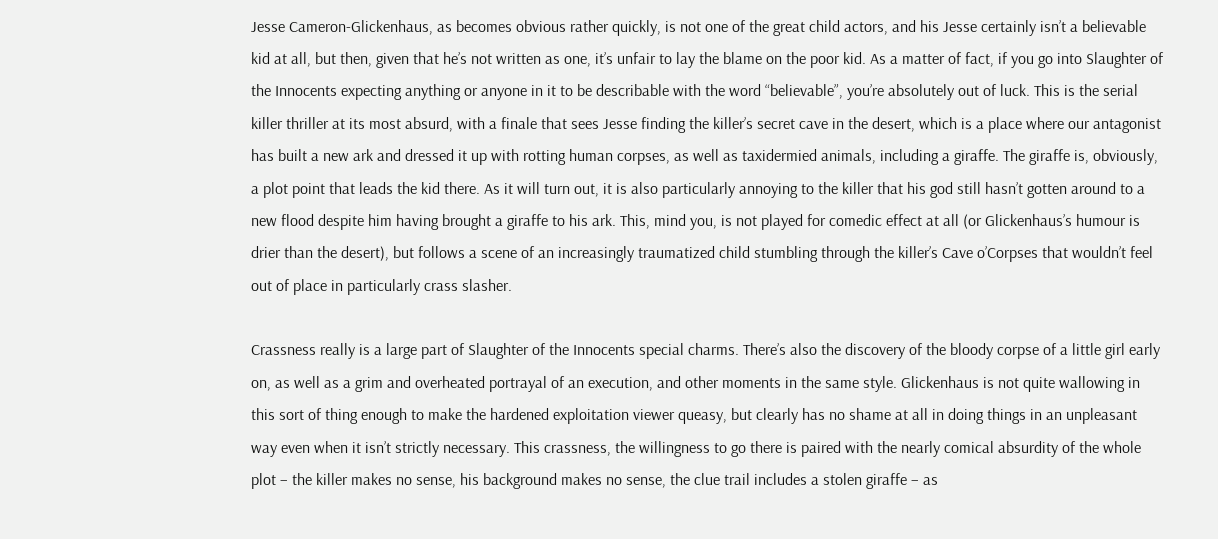Jesse Cameron-Glickenhaus, as becomes obvious rather quickly, is not one of the great child actors, and his Jesse certainly isn’t a believable kid at all, but then, given that he’s not written as one, it’s unfair to lay the blame on the poor kid. As a matter of fact, if you go into Slaughter of the Innocents expecting anything or anyone in it to be describable with the word “believable”, you’re absolutely out of luck. This is the serial killer thriller at its most absurd, with a finale that sees Jesse finding the killer’s secret cave in the desert, which is a place where our antagonist has built a new ark and dressed it up with rotting human corpses, as well as taxidermied animals, including a giraffe. The giraffe is, obviously, a plot point that leads the kid there. As it will turn out, it is also particularly annoying to the killer that his god still hasn’t gotten around to a new flood despite him having brought a giraffe to his ark. This, mind you, is not played for comedic effect at all (or Glickenhaus’s humour is drier than the desert), but follows a scene of an increasingly traumatized child stumbling through the killer’s Cave o’Corpses that wouldn’t feel out of place in particularly crass slasher.

Crassness really is a large part of Slaughter of the Innocents special charms. There’s also the discovery of the bloody corpse of a little girl early on, as well as a grim and overheated portrayal of an execution, and other moments in the same style. Glickenhaus is not quite wallowing in this sort of thing enough to make the hardened exploitation viewer queasy, but clearly has no shame at all in doing things in an unpleasant way even when it isn’t strictly necessary. This crassness, the willingness to go there is paired with the nearly comical absurdity of the whole plot – the killer makes no sense, his background makes no sense, the clue trail includes a stolen giraffe – as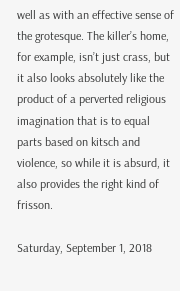well as with an effective sense of the grotesque. The killer’s home, for example, isn’t just crass, but it also looks absolutely like the product of a perverted religious imagination that is to equal parts based on kitsch and violence, so while it is absurd, it also provides the right kind of frisson.

Saturday, September 1, 2018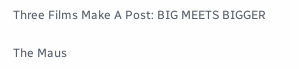Three Films Make A Post: BIG MEETS BIGGER

The Maus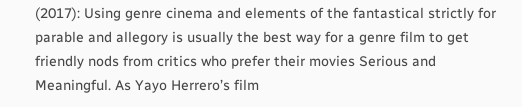(2017): Using genre cinema and elements of the fantastical strictly for parable and allegory is usually the best way for a genre film to get friendly nods from critics who prefer their movies Serious and Meaningful. As Yayo Herrero’s film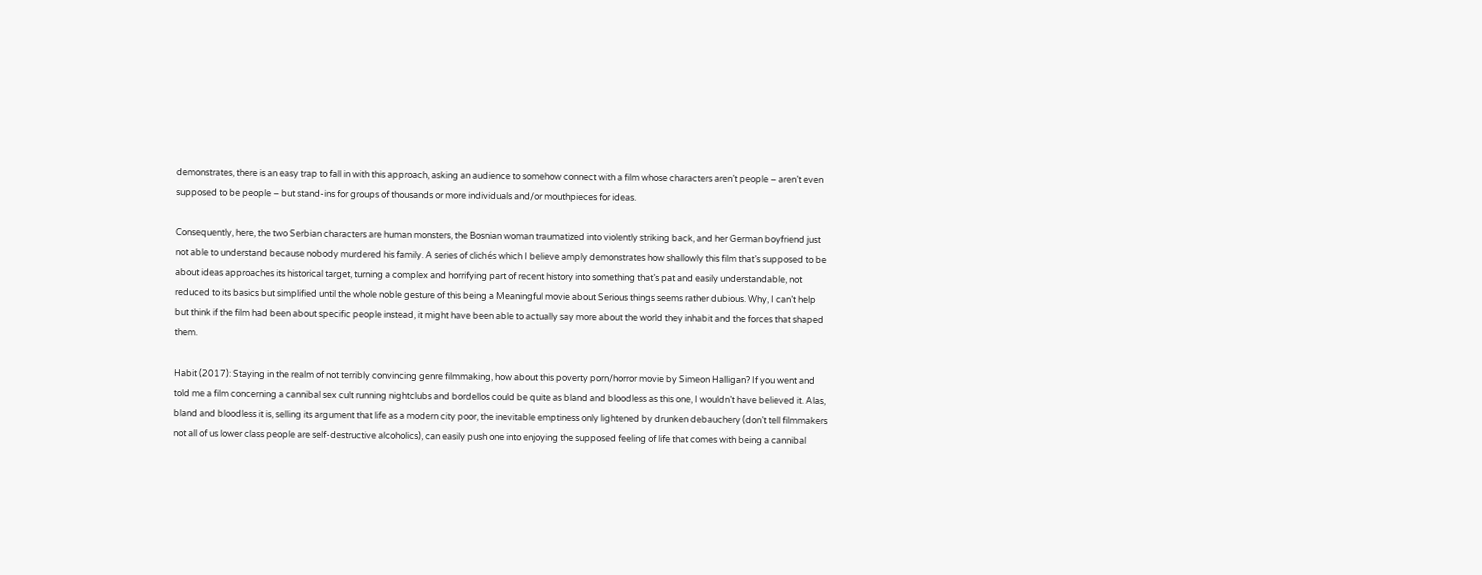demonstrates, there is an easy trap to fall in with this approach, asking an audience to somehow connect with a film whose characters aren’t people – aren’t even supposed to be people – but stand-ins for groups of thousands or more individuals and/or mouthpieces for ideas.

Consequently, here, the two Serbian characters are human monsters, the Bosnian woman traumatized into violently striking back, and her German boyfriend just not able to understand because nobody murdered his family. A series of clichés which I believe amply demonstrates how shallowly this film that’s supposed to be about ideas approaches its historical target, turning a complex and horrifying part of recent history into something that’s pat and easily understandable, not reduced to its basics but simplified until the whole noble gesture of this being a Meaningful movie about Serious things seems rather dubious. Why, I can’t help but think if the film had been about specific people instead, it might have been able to actually say more about the world they inhabit and the forces that shaped them.

Habit (2017): Staying in the realm of not terribly convincing genre filmmaking, how about this poverty porn/horror movie by Simeon Halligan? If you went and told me a film concerning a cannibal sex cult running nightclubs and bordellos could be quite as bland and bloodless as this one, I wouldn’t have believed it. Alas, bland and bloodless it is, selling its argument that life as a modern city poor, the inevitable emptiness only lightened by drunken debauchery (don’t tell filmmakers not all of us lower class people are self-destructive alcoholics), can easily push one into enjoying the supposed feeling of life that comes with being a cannibal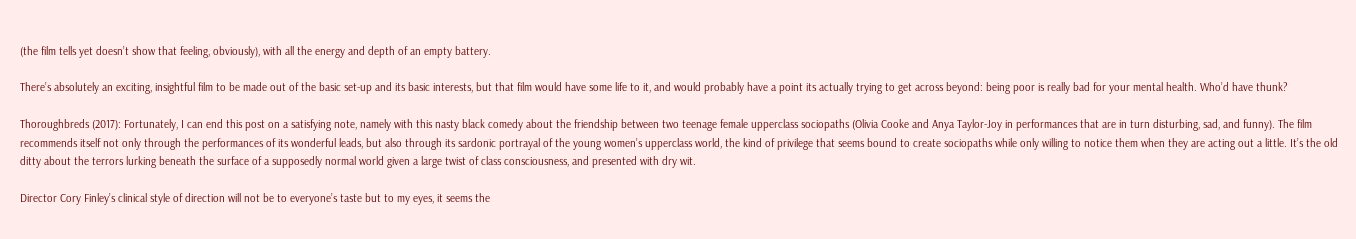(the film tells yet doesn’t show that feeling, obviously), with all the energy and depth of an empty battery.

There’s absolutely an exciting, insightful film to be made out of the basic set-up and its basic interests, but that film would have some life to it, and would probably have a point its actually trying to get across beyond: being poor is really bad for your mental health. Who’d have thunk?

Thoroughbreds (2017): Fortunately, I can end this post on a satisfying note, namely with this nasty black comedy about the friendship between two teenage female upperclass sociopaths (Olivia Cooke and Anya Taylor-Joy in performances that are in turn disturbing, sad, and funny). The film recommends itself not only through the performances of its wonderful leads, but also through its sardonic portrayal of the young women’s upperclass world, the kind of privilege that seems bound to create sociopaths while only willing to notice them when they are acting out a little. It’s the old ditty about the terrors lurking beneath the surface of a supposedly normal world given a large twist of class consciousness, and presented with dry wit.

Director Cory Finley’s clinical style of direction will not be to everyone’s taste but to my eyes, it seems the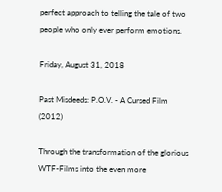perfect approach to telling the tale of two people who only ever perform emotions.

Friday, August 31, 2018

Past Misdeeds: P.O.V. - A Cursed Film (2012)

Through the transformation of the glorious WTF-Films into the even more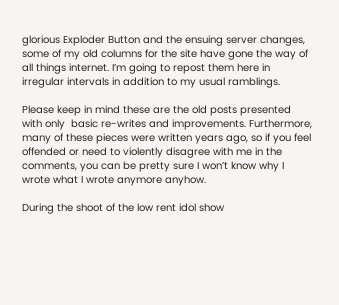glorious Exploder Button and the ensuing server changes, some of my old columns for the site have gone the way of all things internet. I’m going to repost them here in irregular intervals in addition to my usual ramblings.

Please keep in mind these are the old posts presented with only  basic re-writes and improvements. Furthermore, many of these pieces were written years ago, so if you feel offended or need to violently disagree with me in the comments, you can be pretty sure I won’t know why I wrote what I wrote anymore anyhow.

During the shoot of the low rent idol show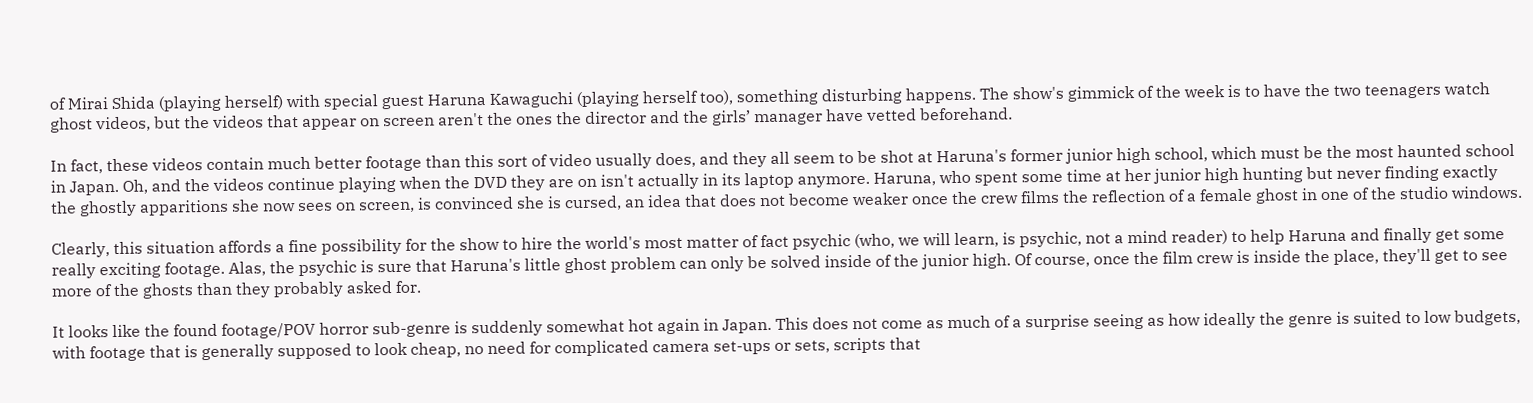of Mirai Shida (playing herself) with special guest Haruna Kawaguchi (playing herself too), something disturbing happens. The show's gimmick of the week is to have the two teenagers watch ghost videos, but the videos that appear on screen aren't the ones the director and the girls’ manager have vetted beforehand.

In fact, these videos contain much better footage than this sort of video usually does, and they all seem to be shot at Haruna's former junior high school, which must be the most haunted school in Japan. Oh, and the videos continue playing when the DVD they are on isn't actually in its laptop anymore. Haruna, who spent some time at her junior high hunting but never finding exactly the ghostly apparitions she now sees on screen, is convinced she is cursed, an idea that does not become weaker once the crew films the reflection of a female ghost in one of the studio windows.

Clearly, this situation affords a fine possibility for the show to hire the world's most matter of fact psychic (who, we will learn, is psychic, not a mind reader) to help Haruna and finally get some really exciting footage. Alas, the psychic is sure that Haruna's little ghost problem can only be solved inside of the junior high. Of course, once the film crew is inside the place, they'll get to see more of the ghosts than they probably asked for.

It looks like the found footage/POV horror sub-genre is suddenly somewhat hot again in Japan. This does not come as much of a surprise seeing as how ideally the genre is suited to low budgets, with footage that is generally supposed to look cheap, no need for complicated camera set-ups or sets, scripts that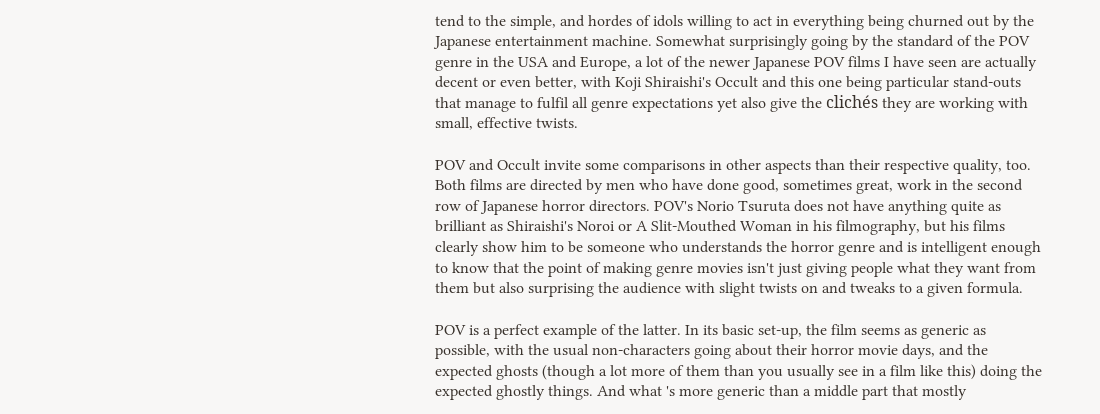tend to the simple, and hordes of idols willing to act in everything being churned out by the Japanese entertainment machine. Somewhat surprisingly going by the standard of the POV genre in the USA and Europe, a lot of the newer Japanese POV films I have seen are actually decent or even better, with Koji Shiraishi's Occult and this one being particular stand-outs that manage to fulfil all genre expectations yet also give the clichés they are working with small, effective twists.

POV and Occult invite some comparisons in other aspects than their respective quality, too. Both films are directed by men who have done good, sometimes great, work in the second row of Japanese horror directors. POV's Norio Tsuruta does not have anything quite as brilliant as Shiraishi's Noroi or A Slit-Mouthed Woman in his filmography, but his films clearly show him to be someone who understands the horror genre and is intelligent enough to know that the point of making genre movies isn't just giving people what they want from them but also surprising the audience with slight twists on and tweaks to a given formula.

POV is a perfect example of the latter. In its basic set-up, the film seems as generic as possible, with the usual non-characters going about their horror movie days, and the expected ghosts (though a lot more of them than you usually see in a film like this) doing the expected ghostly things. And what 's more generic than a middle part that mostly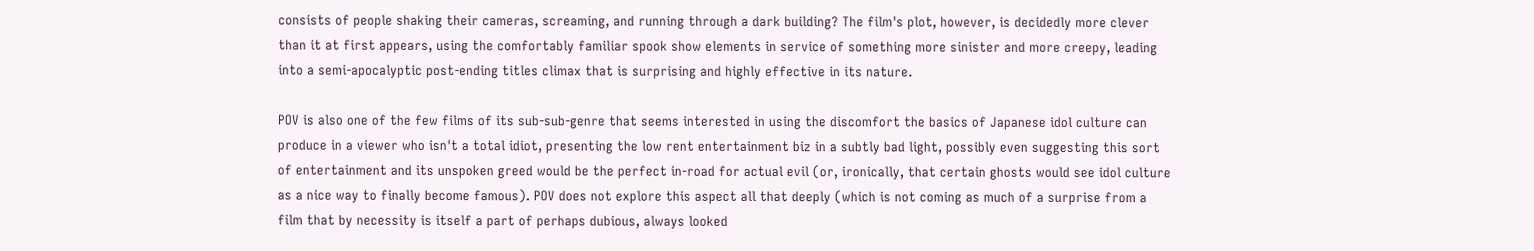consists of people shaking their cameras, screaming, and running through a dark building? The film's plot, however, is decidedly more clever than it at first appears, using the comfortably familiar spook show elements in service of something more sinister and more creepy, leading into a semi-apocalyptic post-ending titles climax that is surprising and highly effective in its nature.

POV is also one of the few films of its sub-sub-genre that seems interested in using the discomfort the basics of Japanese idol culture can produce in a viewer who isn't a total idiot, presenting the low rent entertainment biz in a subtly bad light, possibly even suggesting this sort of entertainment and its unspoken greed would be the perfect in-road for actual evil (or, ironically, that certain ghosts would see idol culture as a nice way to finally become famous). POV does not explore this aspect all that deeply (which is not coming as much of a surprise from a film that by necessity is itself a part of perhaps dubious, always looked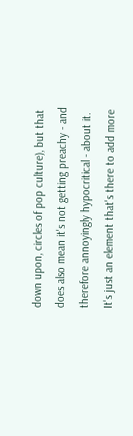down upon, circles of pop culture), but that does also mean it's not getting preachy - and therefore annoyingly hypocritical - about it. It's just an element that's there to add more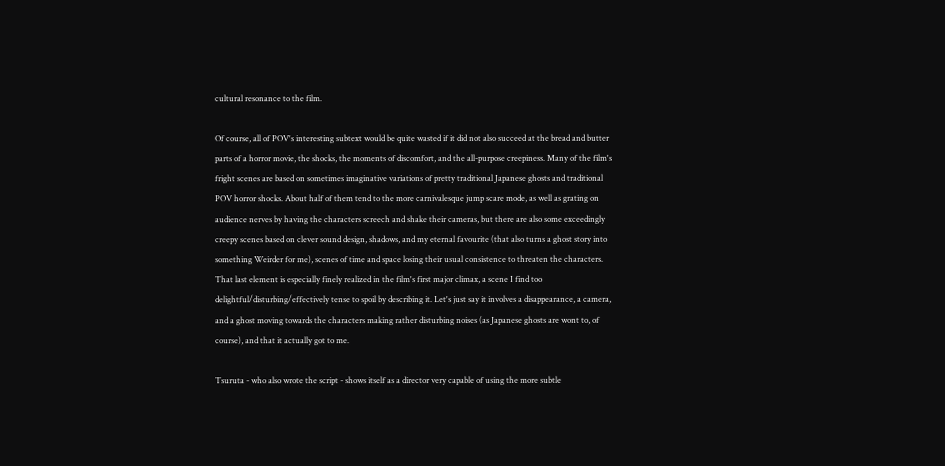cultural resonance to the film.

Of course, all of POV's interesting subtext would be quite wasted if it did not also succeed at the bread and butter parts of a horror movie, the shocks, the moments of discomfort, and the all-purpose creepiness. Many of the film's fright scenes are based on sometimes imaginative variations of pretty traditional Japanese ghosts and traditional POV horror shocks. About half of them tend to the more carnivalesque jump scare mode, as well as grating on audience nerves by having the characters screech and shake their cameras, but there are also some exceedingly creepy scenes based on clever sound design, shadows, and my eternal favourite (that also turns a ghost story into something Weirder for me), scenes of time and space losing their usual consistence to threaten the characters. That last element is especially finely realized in the film's first major climax, a scene I find too delightful/disturbing/effectively tense to spoil by describing it. Let's just say it involves a disappearance, a camera, and a ghost moving towards the characters making rather disturbing noises (as Japanese ghosts are wont to, of course), and that it actually got to me.

Tsuruta - who also wrote the script - shows itself as a director very capable of using the more subtle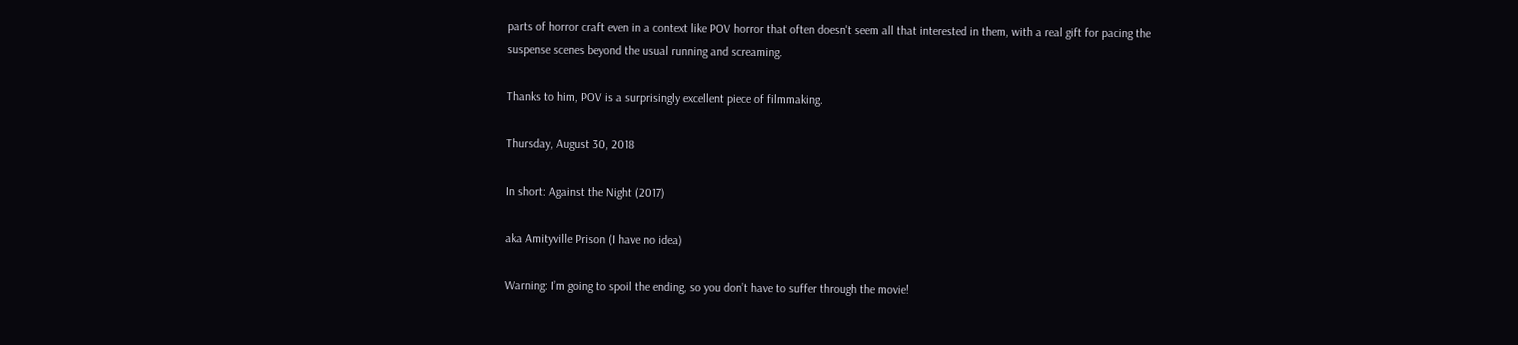parts of horror craft even in a context like POV horror that often doesn't seem all that interested in them, with a real gift for pacing the suspense scenes beyond the usual running and screaming.

Thanks to him, POV is a surprisingly excellent piece of filmmaking.

Thursday, August 30, 2018

In short: Against the Night (2017)

aka Amityville Prison (I have no idea)

Warning: I’m going to spoil the ending, so you don’t have to suffer through the movie!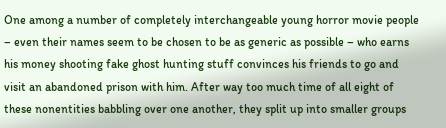One among a number of completely interchangeable young horror movie people – even their names seem to be chosen to be as generic as possible – who earns his money shooting fake ghost hunting stuff convinces his friends to go and visit an abandoned prison with him. After way too much time of all eight of these nonentities babbling over one another, they split up into smaller groups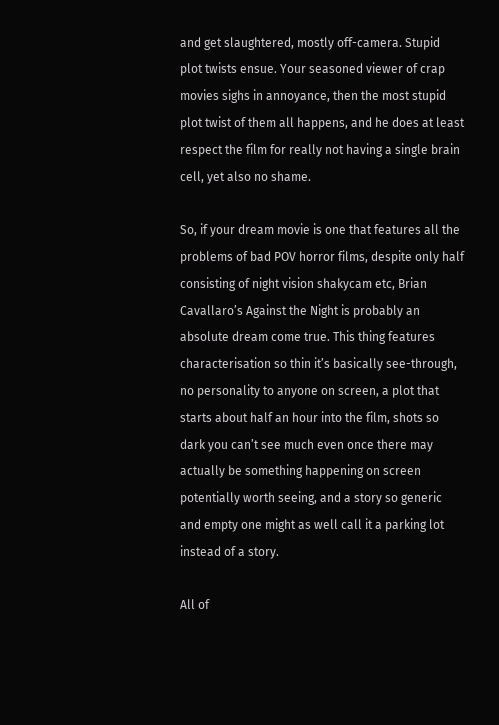and get slaughtered, mostly off-camera. Stupid plot twists ensue. Your seasoned viewer of crap movies sighs in annoyance, then the most stupid plot twist of them all happens, and he does at least respect the film for really not having a single brain cell, yet also no shame.

So, if your dream movie is one that features all the problems of bad POV horror films, despite only half consisting of night vision shakycam etc, Brian Cavallaro’s Against the Night is probably an absolute dream come true. This thing features characterisation so thin it’s basically see-through, no personality to anyone on screen, a plot that starts about half an hour into the film, shots so dark you can’t see much even once there may actually be something happening on screen potentially worth seeing, and a story so generic and empty one might as well call it a parking lot instead of a story.

All of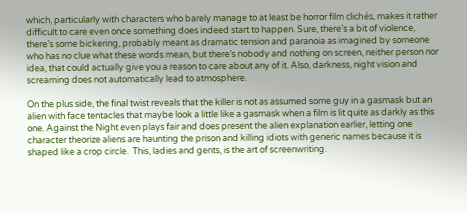which, particularly with characters who barely manage to at least be horror film clichés, makes it rather difficult to care even once something does indeed start to happen. Sure, there’s a bit of violence, there’s some bickering, probably meant as dramatic tension and paranoia as imagined by someone who has no clue what these words mean, but there’s nobody and nothing on screen, neither person nor idea, that could actually give you a reason to care about any of it. Also, darkness, night vision and screaming does not automatically lead to atmosphere.

On the plus side, the final twist reveals that the killer is not as assumed some guy in a gasmask but an alien with face tentacles that maybe look a little like a gasmask when a film is lit quite as darkly as this one. Against the Night even plays fair and does present the alien explanation earlier, letting one character theorize aliens are haunting the prison and killing idiots with generic names because it is shaped like a crop circle.  This, ladies and gents, is the art of screenwriting.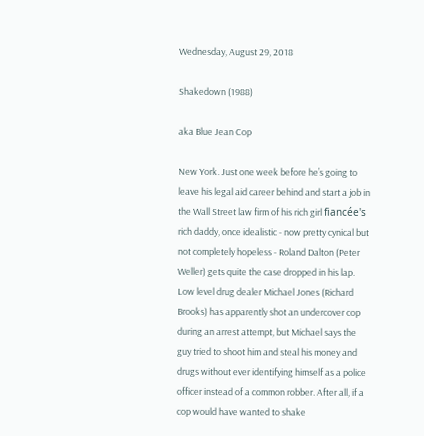Wednesday, August 29, 2018

Shakedown (1988)

aka Blue Jean Cop

New York. Just one week before he’s going to leave his legal aid career behind and start a job in the Wall Street law firm of his rich girl fiancée's rich daddy, once idealistic - now pretty cynical but not completely hopeless - Roland Dalton (Peter Weller) gets quite the case dropped in his lap. Low level drug dealer Michael Jones (Richard Brooks) has apparently shot an undercover cop during an arrest attempt, but Michael says the guy tried to shoot him and steal his money and drugs without ever identifying himself as a police officer instead of a common robber. After all, if a cop would have wanted to shake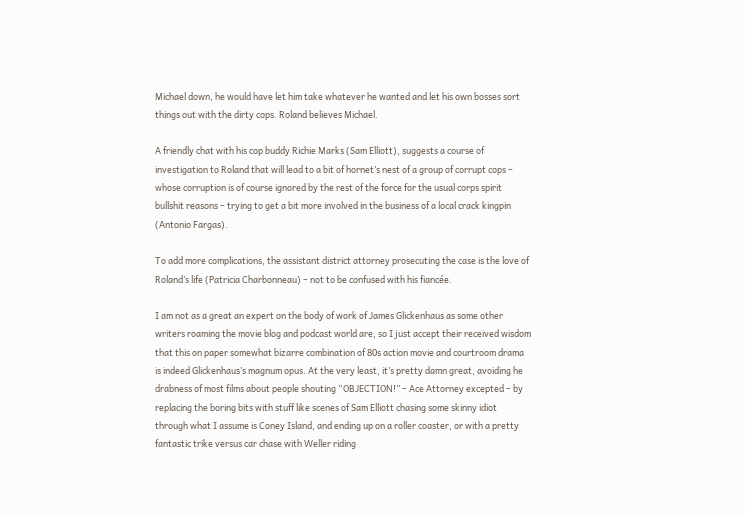Michael down, he would have let him take whatever he wanted and let his own bosses sort things out with the dirty cops. Roland believes Michael.

A friendly chat with his cop buddy Richie Marks (Sam Elliott), suggests a course of investigation to Roland that will lead to a bit of hornet’s nest of a group of corrupt cops – whose corruption is of course ignored by the rest of the force for the usual corps spirit bullshit reasons – trying to get a bit more involved in the business of a local crack kingpin (Antonio Fargas).

To add more complications, the assistant district attorney prosecuting the case is the love of Roland’s life (Patricia Charbonneau) – not to be confused with his fiancée.

I am not as a great an expert on the body of work of James Glickenhaus as some other writers roaming the movie blog and podcast world are, so I just accept their received wisdom that this on paper somewhat bizarre combination of 80s action movie and courtroom drama is indeed Glickenhaus’s magnum opus. At the very least, it’s pretty damn great, avoiding he drabness of most films about people shouting “OBJECTION!” – Ace Attorney excepted – by replacing the boring bits with stuff like scenes of Sam Elliott chasing some skinny idiot through what I assume is Coney Island, and ending up on a roller coaster, or with a pretty fantastic trike versus car chase with Weller riding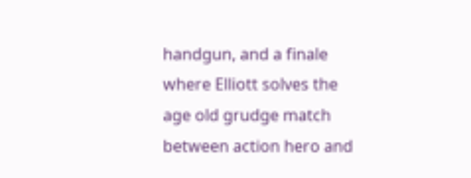handgun, and a finale where Elliott solves the age old grudge match between action hero and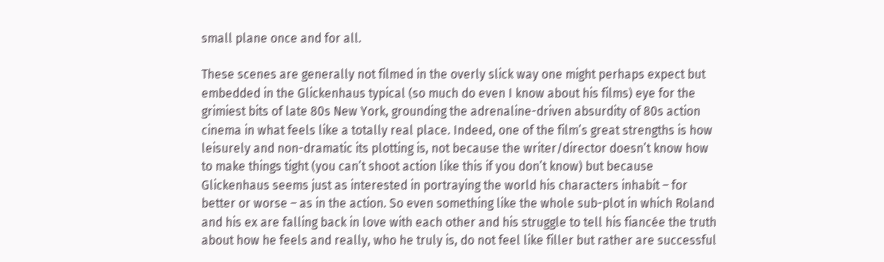small plane once and for all.

These scenes are generally not filmed in the overly slick way one might perhaps expect but embedded in the Glickenhaus typical (so much do even I know about his films) eye for the grimiest bits of late 80s New York, grounding the adrenaline-driven absurdity of 80s action cinema in what feels like a totally real place. Indeed, one of the film’s great strengths is how leisurely and non-dramatic its plotting is, not because the writer/director doesn’t know how to make things tight (you can’t shoot action like this if you don’t know) but because Glickenhaus seems just as interested in portraying the world his characters inhabit – for better or worse – as in the action. So even something like the whole sub-plot in which Roland and his ex are falling back in love with each other and his struggle to tell his fiancée the truth about how he feels and really, who he truly is, do not feel like filler but rather are successful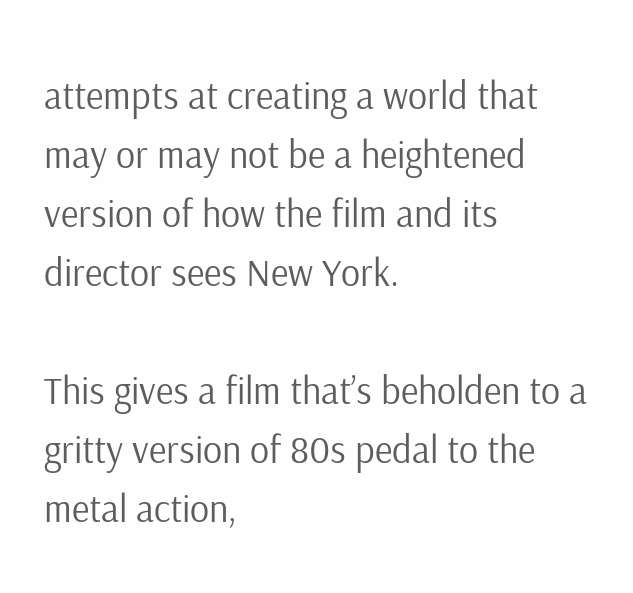attempts at creating a world that may or may not be a heightened version of how the film and its director sees New York.

This gives a film that’s beholden to a gritty version of 80s pedal to the metal action,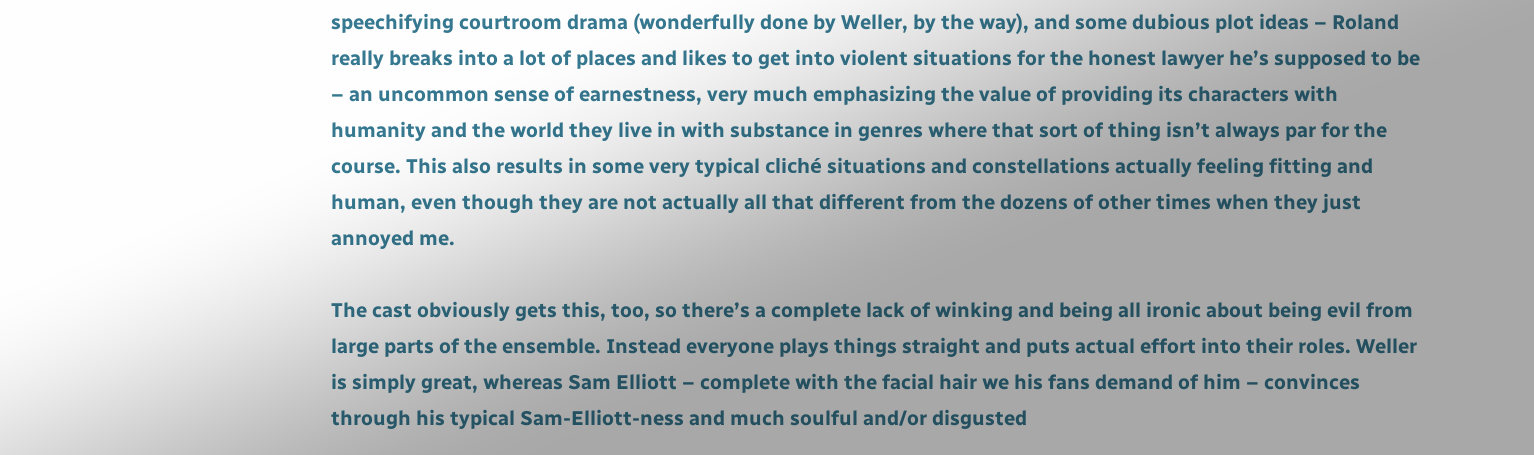speechifying courtroom drama (wonderfully done by Weller, by the way), and some dubious plot ideas – Roland really breaks into a lot of places and likes to get into violent situations for the honest lawyer he’s supposed to be – an uncommon sense of earnestness, very much emphasizing the value of providing its characters with humanity and the world they live in with substance in genres where that sort of thing isn’t always par for the course. This also results in some very typical cliché situations and constellations actually feeling fitting and human, even though they are not actually all that different from the dozens of other times when they just annoyed me.

The cast obviously gets this, too, so there’s a complete lack of winking and being all ironic about being evil from large parts of the ensemble. Instead everyone plays things straight and puts actual effort into their roles. Weller is simply great, whereas Sam Elliott – complete with the facial hair we his fans demand of him – convinces through his typical Sam-Elliott-ness and much soulful and/or disgusted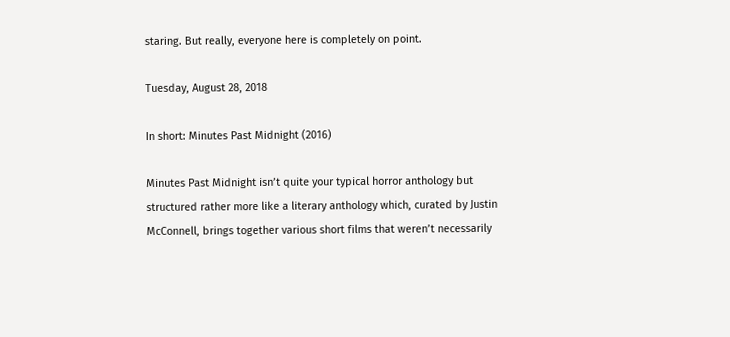staring. But really, everyone here is completely on point.

Tuesday, August 28, 2018

In short: Minutes Past Midnight (2016)

Minutes Past Midnight isn’t quite your typical horror anthology but structured rather more like a literary anthology which, curated by Justin McConnell, brings together various short films that weren’t necessarily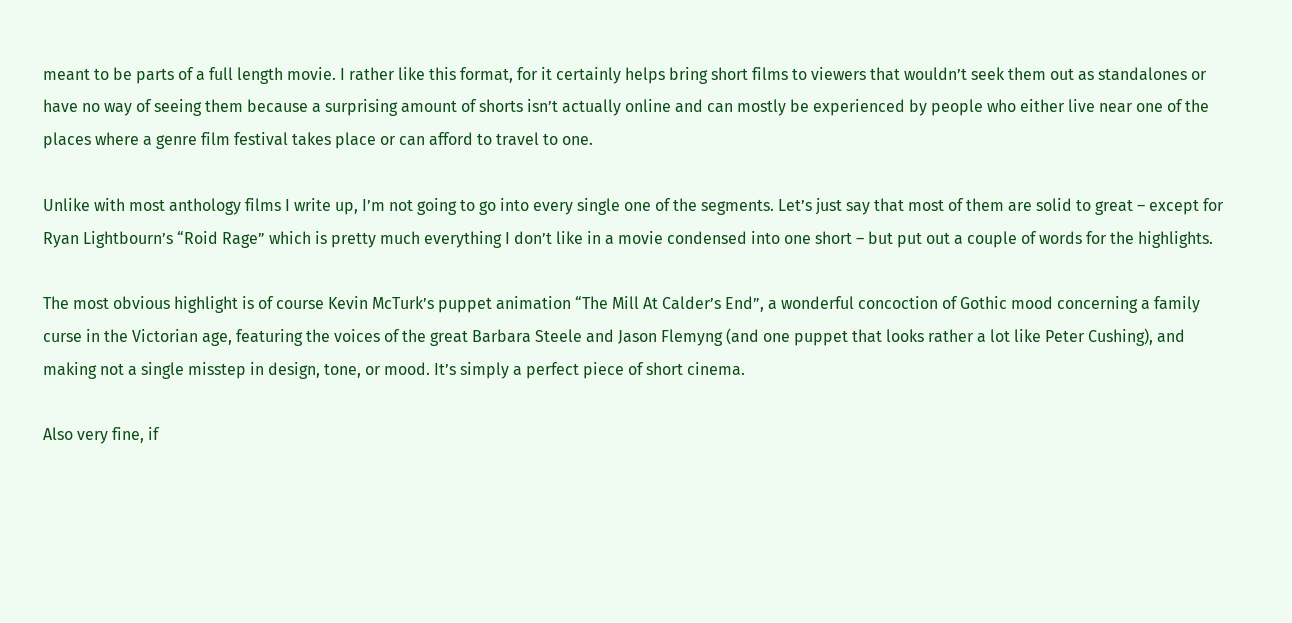meant to be parts of a full length movie. I rather like this format, for it certainly helps bring short films to viewers that wouldn’t seek them out as standalones or have no way of seeing them because a surprising amount of shorts isn’t actually online and can mostly be experienced by people who either live near one of the places where a genre film festival takes place or can afford to travel to one.

Unlike with most anthology films I write up, I’m not going to go into every single one of the segments. Let’s just say that most of them are solid to great – except for Ryan Lightbourn’s “Roid Rage” which is pretty much everything I don’t like in a movie condensed into one short – but put out a couple of words for the highlights.

The most obvious highlight is of course Kevin McTurk’s puppet animation “The Mill At Calder’s End”, a wonderful concoction of Gothic mood concerning a family curse in the Victorian age, featuring the voices of the great Barbara Steele and Jason Flemyng (and one puppet that looks rather a lot like Peter Cushing), and making not a single misstep in design, tone, or mood. It’s simply a perfect piece of short cinema.

Also very fine, if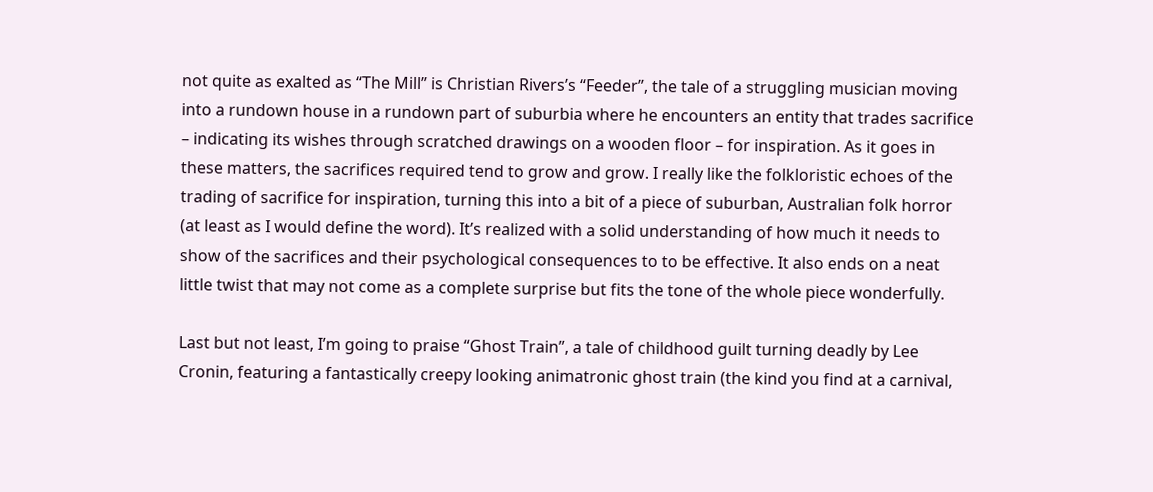not quite as exalted as “The Mill” is Christian Rivers’s “Feeder”, the tale of a struggling musician moving into a rundown house in a rundown part of suburbia where he encounters an entity that trades sacrifice – indicating its wishes through scratched drawings on a wooden floor – for inspiration. As it goes in these matters, the sacrifices required tend to grow and grow. I really like the folkloristic echoes of the trading of sacrifice for inspiration, turning this into a bit of a piece of suburban, Australian folk horror (at least as I would define the word). It’s realized with a solid understanding of how much it needs to show of the sacrifices and their psychological consequences to to be effective. It also ends on a neat little twist that may not come as a complete surprise but fits the tone of the whole piece wonderfully.

Last but not least, I’m going to praise “Ghost Train”, a tale of childhood guilt turning deadly by Lee Cronin, featuring a fantastically creepy looking animatronic ghost train (the kind you find at a carnival,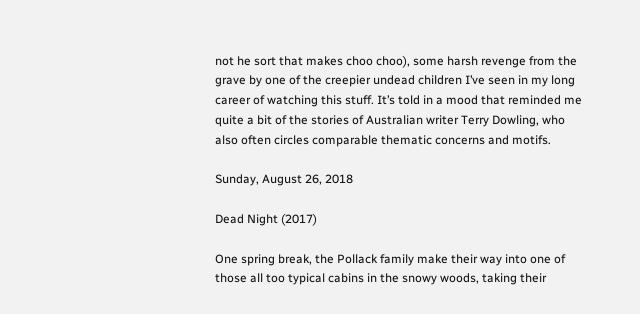not he sort that makes choo choo), some harsh revenge from the grave by one of the creepier undead children I’ve seen in my long career of watching this stuff. It’s told in a mood that reminded me quite a bit of the stories of Australian writer Terry Dowling, who also often circles comparable thematic concerns and motifs.

Sunday, August 26, 2018

Dead Night (2017)

One spring break, the Pollack family make their way into one of those all too typical cabins in the snowy woods, taking their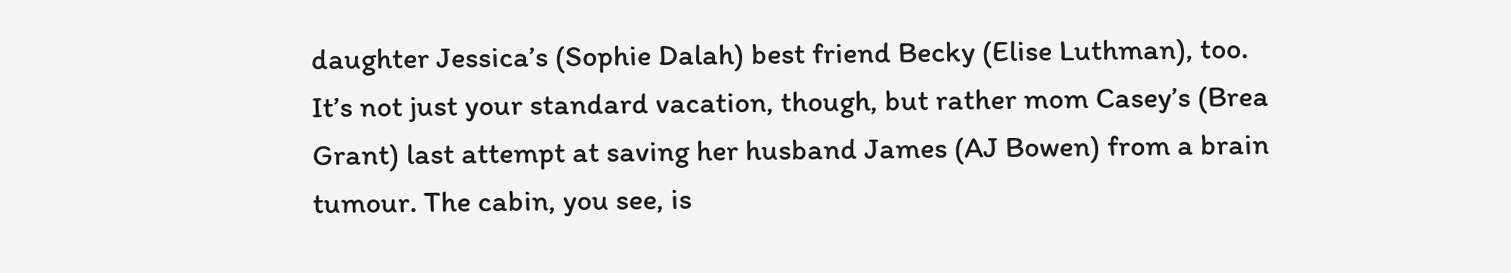daughter Jessica’s (Sophie Dalah) best friend Becky (Elise Luthman), too. It’s not just your standard vacation, though, but rather mom Casey’s (Brea Grant) last attempt at saving her husband James (AJ Bowen) from a brain tumour. The cabin, you see, is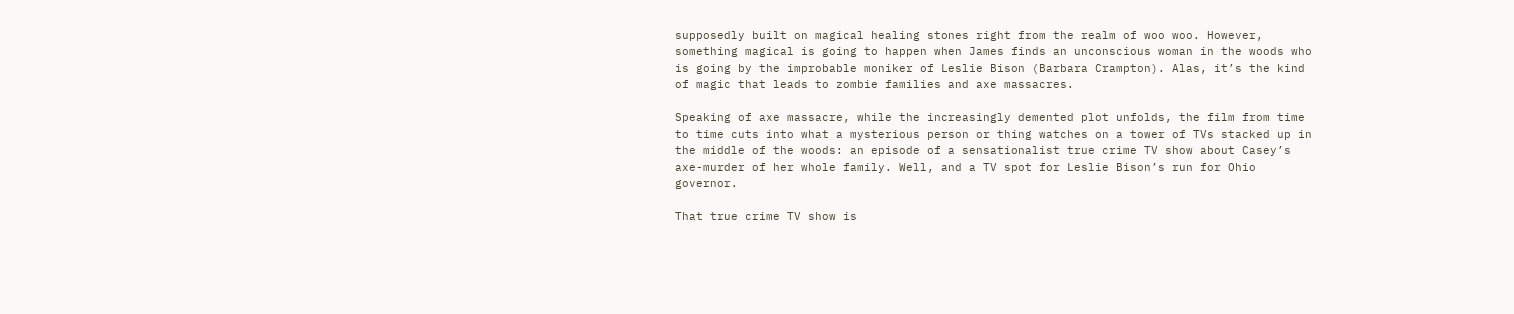supposedly built on magical healing stones right from the realm of woo woo. However, something magical is going to happen when James finds an unconscious woman in the woods who is going by the improbable moniker of Leslie Bison (Barbara Crampton). Alas, it’s the kind of magic that leads to zombie families and axe massacres.

Speaking of axe massacre, while the increasingly demented plot unfolds, the film from time to time cuts into what a mysterious person or thing watches on a tower of TVs stacked up in the middle of the woods: an episode of a sensationalist true crime TV show about Casey’s axe-murder of her whole family. Well, and a TV spot for Leslie Bison’s run for Ohio governor.

That true crime TV show is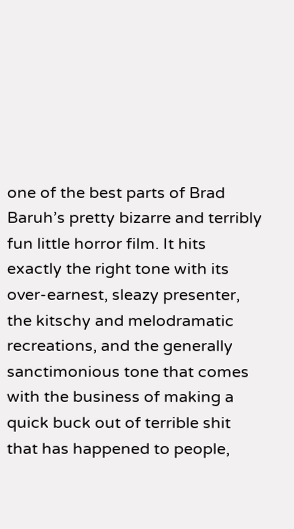one of the best parts of Brad Baruh’s pretty bizarre and terribly fun little horror film. It hits exactly the right tone with its over-earnest, sleazy presenter, the kitschy and melodramatic recreations, and the generally sanctimonious tone that comes with the business of making a quick buck out of terrible shit that has happened to people,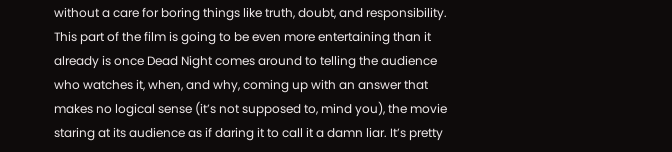without a care for boring things like truth, doubt, and responsibility. This part of the film is going to be even more entertaining than it already is once Dead Night comes around to telling the audience who watches it, when, and why, coming up with an answer that makes no logical sense (it’s not supposed to, mind you), the movie staring at its audience as if daring it to call it a damn liar. It’s pretty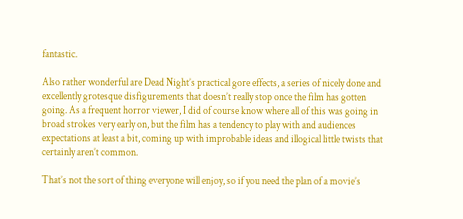fantastic.

Also rather wonderful are Dead Night’s practical gore effects, a series of nicely done and excellently grotesque disfigurements that doesn’t really stop once the film has gotten going. As a frequent horror viewer, I did of course know where all of this was going in broad strokes very early on, but the film has a tendency to play with and audiences expectations at least a bit, coming up with improbable ideas and illogical little twists that certainly aren’t common.

That’s not the sort of thing everyone will enjoy, so if you need the plan of a movie’s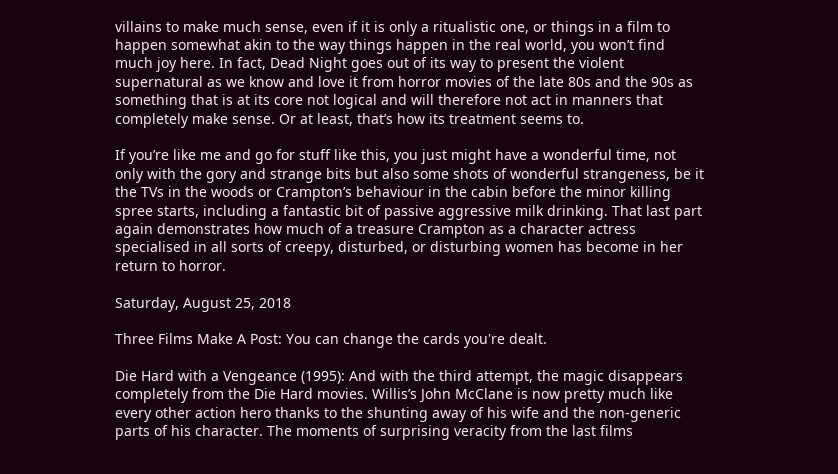villains to make much sense, even if it is only a ritualistic one, or things in a film to happen somewhat akin to the way things happen in the real world, you won’t find much joy here. In fact, Dead Night goes out of its way to present the violent supernatural as we know and love it from horror movies of the late 80s and the 90s as something that is at its core not logical and will therefore not act in manners that completely make sense. Or at least, that’s how its treatment seems to.

If you’re like me and go for stuff like this, you just might have a wonderful time, not only with the gory and strange bits but also some shots of wonderful strangeness, be it the TVs in the woods or Crampton’s behaviour in the cabin before the minor killing spree starts, including a fantastic bit of passive aggressive milk drinking. That last part again demonstrates how much of a treasure Crampton as a character actress specialised in all sorts of creepy, disturbed, or disturbing women has become in her return to horror.

Saturday, August 25, 2018

Three Films Make A Post: You can change the cards you're dealt.

Die Hard with a Vengeance (1995): And with the third attempt, the magic disappears completely from the Die Hard movies. Willis’s John McClane is now pretty much like every other action hero thanks to the shunting away of his wife and the non-generic parts of his character. The moments of surprising veracity from the last films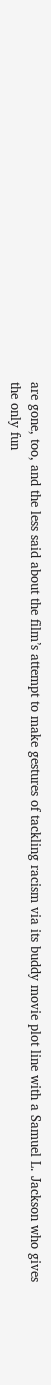are gone, too, and the less said about the film’s attempt to make gestures of tackling racism via its buddy movie plot line with a Samuel L. Jackson who gives the only fun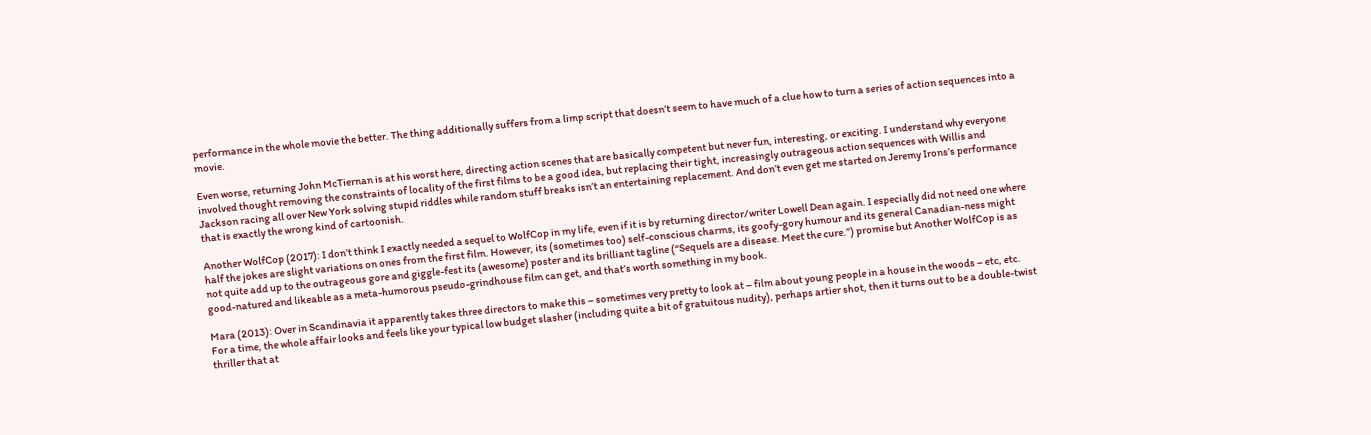performance in the whole movie the better. The thing additionally suffers from a limp script that doesn’t seem to have much of a clue how to turn a series of action sequences into a movie.

Even worse, returning John McTiernan is at his worst here, directing action scenes that are basically competent but never fun, interesting, or exciting. I understand why everyone involved thought removing the constraints of locality of the first films to be a good idea, but replacing their tight, increasingly outrageous action sequences with Willis and Jackson racing all over New York solving stupid riddles while random stuff breaks isn’t an entertaining replacement. And don’t even get me started on Jeremy Irons’s performance that is exactly the wrong kind of cartoonish.

Another WolfCop (2017): I don’t think I exactly needed a sequel to WolfCop in my life, even if it is by returning director/writer Lowell Dean again. I especially did not need one where half the jokes are slight variations on ones from the first film. However, its (sometimes too) self-conscious charms, its goofy-gory humour and its general Canadian-ness might not quite add up to the outrageous gore and giggle-fest its (awesome) poster and its brilliant tagline (“Sequels are a disease. Meet the cure.”) promise but Another WolfCop is as good-natured and likeable as a meta-humorous pseudo-grindhouse film can get, and that’s worth something in my book.

Mara (2013): Over in Scandinavia it apparently takes three directors to make this – sometimes very pretty to look at – film about young people in a house in the woods – etc, etc. For a time, the whole affair looks and feels like your typical low budget slasher (including quite a bit of gratuitous nudity), perhaps artier shot, then it turns out to be a double-twist thriller that at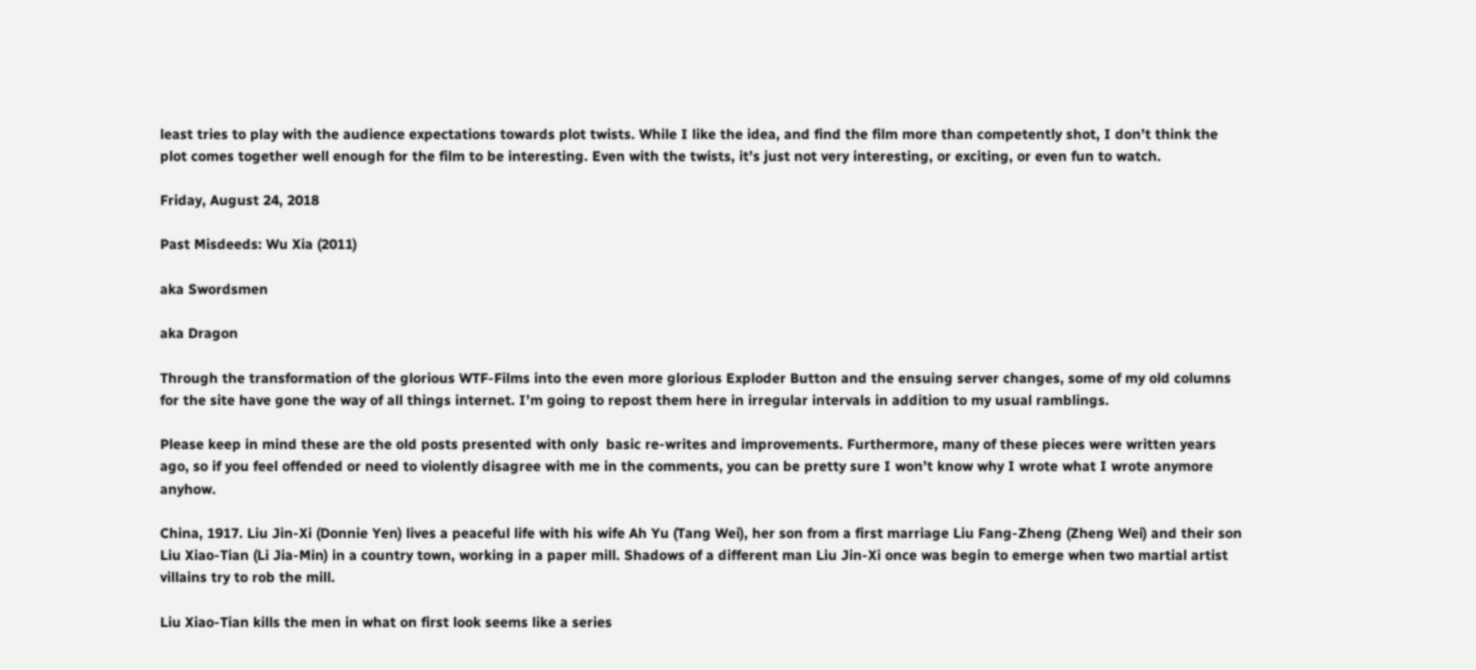least tries to play with the audience expectations towards plot twists. While I like the idea, and find the film more than competently shot, I don’t think the plot comes together well enough for the film to be interesting. Even with the twists, it’s just not very interesting, or exciting, or even fun to watch.

Friday, August 24, 2018

Past Misdeeds: Wu Xia (2011)

aka Swordsmen

aka Dragon

Through the transformation of the glorious WTF-Films into the even more glorious Exploder Button and the ensuing server changes, some of my old columns for the site have gone the way of all things internet. I’m going to repost them here in irregular intervals in addition to my usual ramblings.

Please keep in mind these are the old posts presented with only  basic re-writes and improvements. Furthermore, many of these pieces were written years ago, so if you feel offended or need to violently disagree with me in the comments, you can be pretty sure I won’t know why I wrote what I wrote anymore anyhow.

China, 1917. Liu Jin-Xi (Donnie Yen) lives a peaceful life with his wife Ah Yu (Tang Wei), her son from a first marriage Liu Fang-Zheng (Zheng Wei) and their son Liu Xiao-Tian (Li Jia-Min) in a country town, working in a paper mill. Shadows of a different man Liu Jin-Xi once was begin to emerge when two martial artist villains try to rob the mill.

Liu Xiao-Tian kills the men in what on first look seems like a series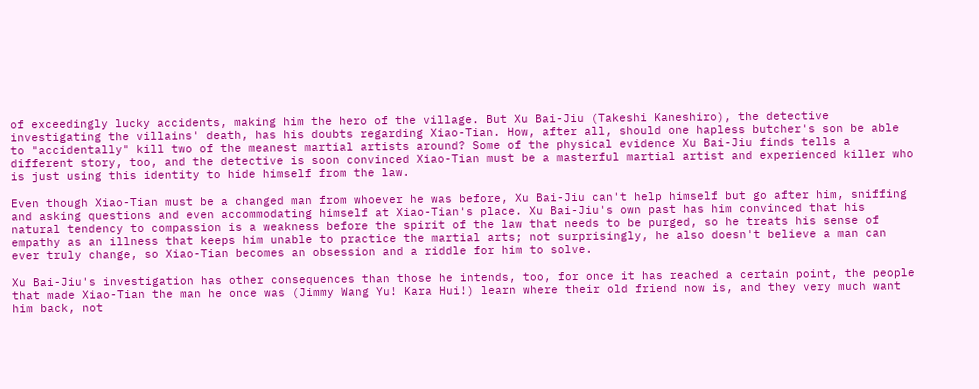of exceedingly lucky accidents, making him the hero of the village. But Xu Bai-Jiu (Takeshi Kaneshiro), the detective investigating the villains' death, has his doubts regarding Xiao-Tian. How, after all, should one hapless butcher's son be able to "accidentally" kill two of the meanest martial artists around? Some of the physical evidence Xu Bai-Jiu finds tells a different story, too, and the detective is soon convinced Xiao-Tian must be a masterful martial artist and experienced killer who is just using this identity to hide himself from the law.

Even though Xiao-Tian must be a changed man from whoever he was before, Xu Bai-Jiu can't help himself but go after him, sniffing and asking questions and even accommodating himself at Xiao-Tian's place. Xu Bai-Jiu's own past has him convinced that his natural tendency to compassion is a weakness before the spirit of the law that needs to be purged, so he treats his sense of empathy as an illness that keeps him unable to practice the martial arts; not surprisingly, he also doesn't believe a man can ever truly change, so Xiao-Tian becomes an obsession and a riddle for him to solve.

Xu Bai-Jiu's investigation has other consequences than those he intends, too, for once it has reached a certain point, the people that made Xiao-Tian the man he once was (Jimmy Wang Yu! Kara Hui!) learn where their old friend now is, and they very much want him back, not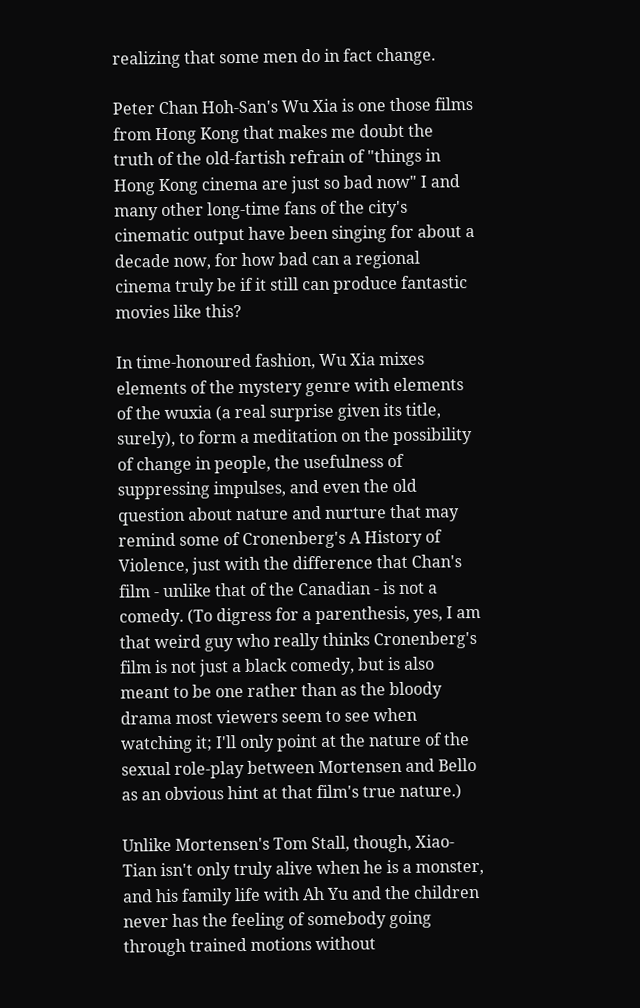realizing that some men do in fact change.

Peter Chan Hoh-San's Wu Xia is one those films from Hong Kong that makes me doubt the truth of the old-fartish refrain of "things in Hong Kong cinema are just so bad now" I and many other long-time fans of the city's cinematic output have been singing for about a decade now, for how bad can a regional cinema truly be if it still can produce fantastic movies like this?

In time-honoured fashion, Wu Xia mixes elements of the mystery genre with elements of the wuxia (a real surprise given its title, surely), to form a meditation on the possibility of change in people, the usefulness of suppressing impulses, and even the old question about nature and nurture that may remind some of Cronenberg's A History of Violence, just with the difference that Chan's film - unlike that of the Canadian - is not a comedy. (To digress for a parenthesis, yes, I am that weird guy who really thinks Cronenberg's film is not just a black comedy, but is also meant to be one rather than as the bloody drama most viewers seem to see when watching it; I'll only point at the nature of the sexual role-play between Mortensen and Bello as an obvious hint at that film's true nature.)

Unlike Mortensen's Tom Stall, though, Xiao-Tian isn't only truly alive when he is a monster, and his family life with Ah Yu and the children never has the feeling of somebody going through trained motions without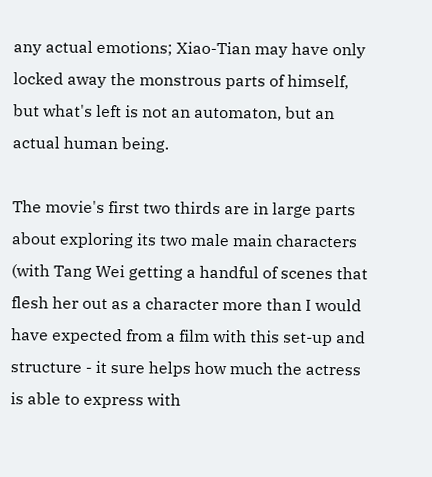any actual emotions; Xiao-Tian may have only locked away the monstrous parts of himself, but what's left is not an automaton, but an actual human being.

The movie's first two thirds are in large parts about exploring its two male main characters (with Tang Wei getting a handful of scenes that flesh her out as a character more than I would have expected from a film with this set-up and structure - it sure helps how much the actress is able to express with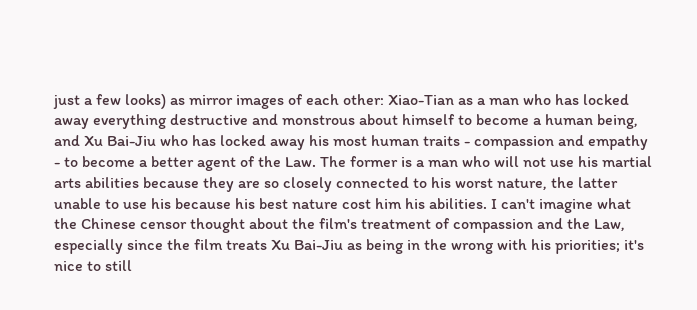just a few looks) as mirror images of each other: Xiao-Tian as a man who has locked away everything destructive and monstrous about himself to become a human being, and Xu Bai-Jiu who has locked away his most human traits - compassion and empathy - to become a better agent of the Law. The former is a man who will not use his martial arts abilities because they are so closely connected to his worst nature, the latter unable to use his because his best nature cost him his abilities. I can't imagine what the Chinese censor thought about the film's treatment of compassion and the Law, especially since the film treats Xu Bai-Jiu as being in the wrong with his priorities; it's nice to still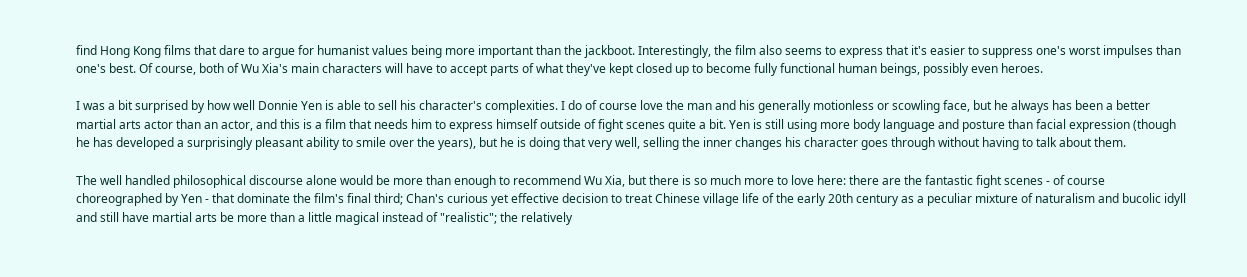find Hong Kong films that dare to argue for humanist values being more important than the jackboot. Interestingly, the film also seems to express that it's easier to suppress one's worst impulses than one's best. Of course, both of Wu Xia's main characters will have to accept parts of what they've kept closed up to become fully functional human beings, possibly even heroes.

I was a bit surprised by how well Donnie Yen is able to sell his character's complexities. I do of course love the man and his generally motionless or scowling face, but he always has been a better martial arts actor than an actor, and this is a film that needs him to express himself outside of fight scenes quite a bit. Yen is still using more body language and posture than facial expression (though he has developed a surprisingly pleasant ability to smile over the years), but he is doing that very well, selling the inner changes his character goes through without having to talk about them.

The well handled philosophical discourse alone would be more than enough to recommend Wu Xia, but there is so much more to love here: there are the fantastic fight scenes - of course choreographed by Yen - that dominate the film's final third; Chan's curious yet effective decision to treat Chinese village life of the early 20th century as a peculiar mixture of naturalism and bucolic idyll and still have martial arts be more than a little magical instead of "realistic"; the relatively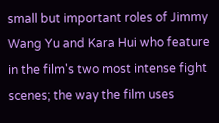small but important roles of Jimmy Wang Yu and Kara Hui who feature in the film's two most intense fight scenes; the way the film uses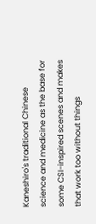Kaneshiro's traditional Chinese science and medicine as the base for some CSI-inspired scenes and makes that work too without things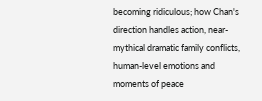becoming ridiculous; how Chan's direction handles action, near-mythical dramatic family conflicts, human-level emotions and moments of peace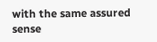with the same assured sense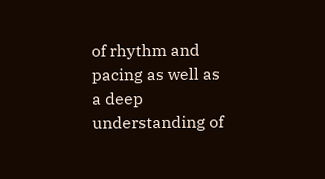of rhythm and pacing as well as a deep understanding of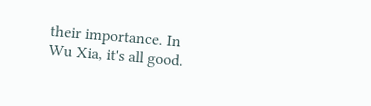their importance. In Wu Xia, it's all good.